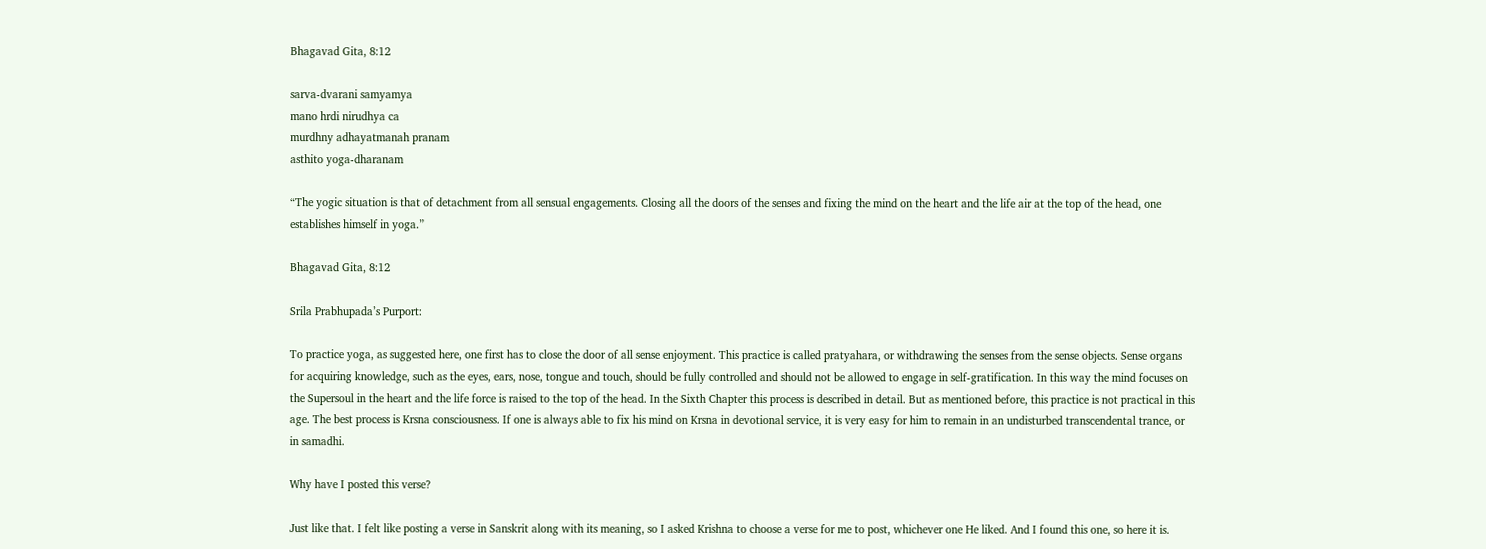Bhagavad Gita, 8:12

sarva-dvarani samyamya
mano hrdi nirudhya ca
murdhny adhayatmanah pranam
asthito yoga-dharanam

“The yogic situation is that of detachment from all sensual engagements. Closing all the doors of the senses and fixing the mind on the heart and the life air at the top of the head, one establishes himself in yoga.”

Bhagavad Gita, 8:12

Srila Prabhupada’s Purport:

To practice yoga, as suggested here, one first has to close the door of all sense enjoyment. This practice is called pratyahara, or withdrawing the senses from the sense objects. Sense organs for acquiring knowledge, such as the eyes, ears, nose, tongue and touch, should be fully controlled and should not be allowed to engage in self-gratification. In this way the mind focuses on the Supersoul in the heart and the life force is raised to the top of the head. In the Sixth Chapter this process is described in detail. But as mentioned before, this practice is not practical in this age. The best process is Krsna consciousness. If one is always able to fix his mind on Krsna in devotional service, it is very easy for him to remain in an undisturbed transcendental trance, or in samadhi.

Why have I posted this verse?

Just like that. I felt like posting a verse in Sanskrit along with its meaning, so I asked Krishna to choose a verse for me to post, whichever one He liked. And I found this one, so here it is.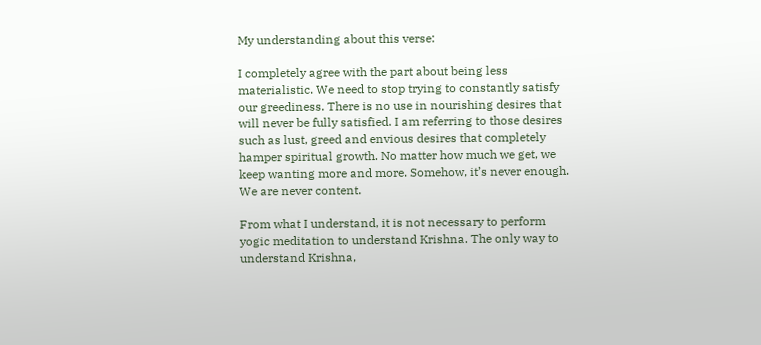My understanding about this verse:

I completely agree with the part about being less materialistic. We need to stop trying to constantly satisfy our greediness. There is no use in nourishing desires that will never be fully satisfied. I am referring to those desires such as lust, greed and envious desires that completely hamper spiritual growth. No matter how much we get, we keep wanting more and more. Somehow, it’s never enough. We are never content.

From what I understand, it is not necessary to perform yogic meditation to understand Krishna. The only way to understand Krishna,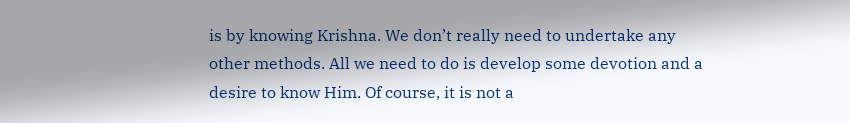is by knowing Krishna. We don’t really need to undertake any other methods. All we need to do is develop some devotion and a desire to know Him. Of course, it is not a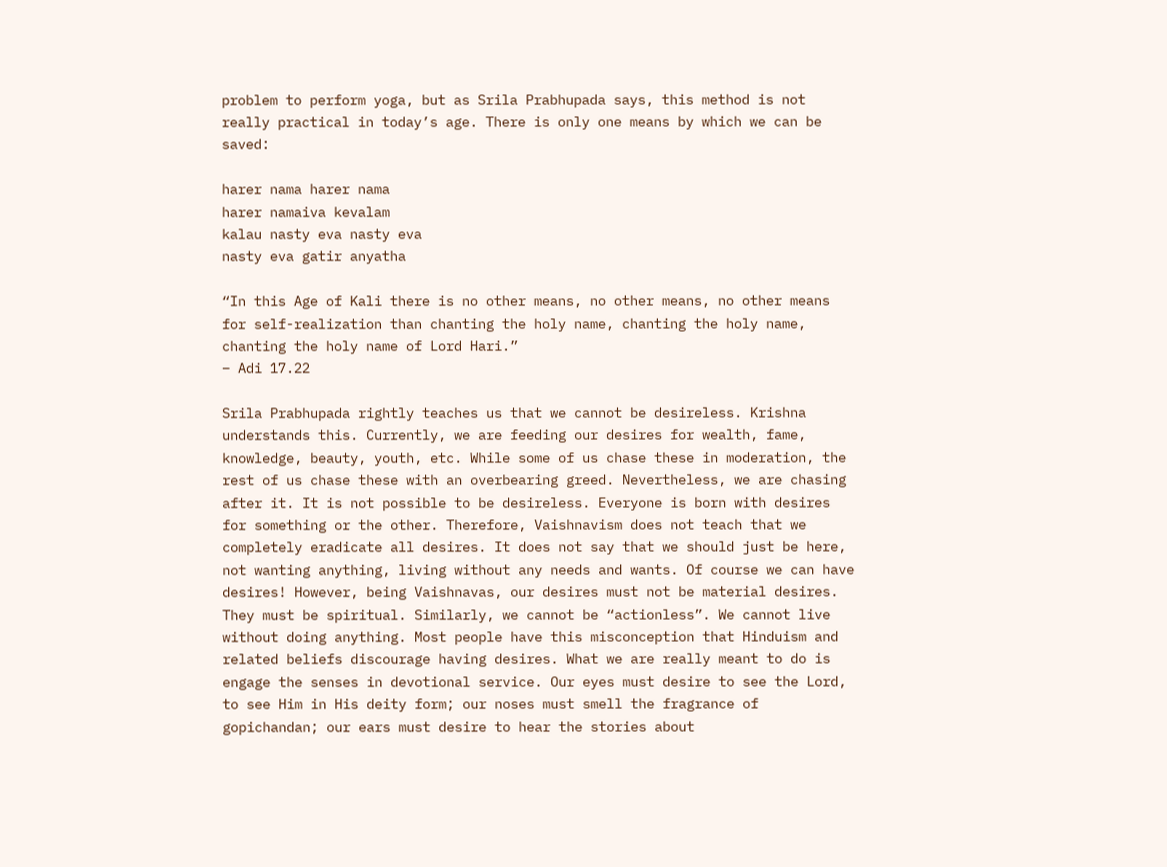problem to perform yoga, but as Srila Prabhupada says, this method is not really practical in today’s age. There is only one means by which we can be saved:

harer nama harer nama
harer namaiva kevalam
kalau nasty eva nasty eva
nasty eva gatir anyatha

“In this Age of Kali there is no other means, no other means, no other means for self-realization than chanting the holy name, chanting the holy name, chanting the holy name of Lord Hari.”
– Adi 17.22

Srila Prabhupada rightly teaches us that we cannot be desireless. Krishna understands this. Currently, we are feeding our desires for wealth, fame, knowledge, beauty, youth, etc. While some of us chase these in moderation, the rest of us chase these with an overbearing greed. Nevertheless, we are chasing after it. It is not possible to be desireless. Everyone is born with desires for something or the other. Therefore, Vaishnavism does not teach that we completely eradicate all desires. It does not say that we should just be here, not wanting anything, living without any needs and wants. Of course we can have desires! However, being Vaishnavas, our desires must not be material desires. They must be spiritual. Similarly, we cannot be “actionless”. We cannot live without doing anything. Most people have this misconception that Hinduism and related beliefs discourage having desires. What we are really meant to do is engage the senses in devotional service. Our eyes must desire to see the Lord, to see Him in His deity form; our noses must smell the fragrance of gopichandan; our ears must desire to hear the stories about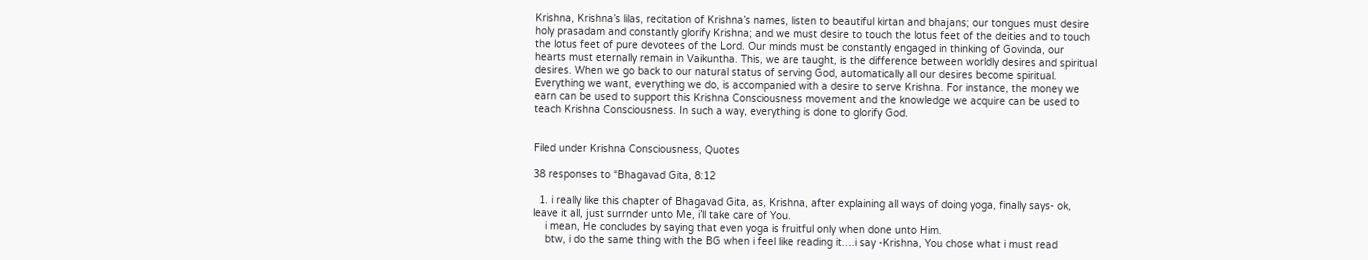Krishna, Krishna’s lilas, recitation of Krishna’s names, listen to beautiful kirtan and bhajans; our tongues must desire holy prasadam and constantly glorify Krishna; and we must desire to touch the lotus feet of the deities and to touch the lotus feet of pure devotees of the Lord. Our minds must be constantly engaged in thinking of Govinda, our hearts must eternally remain in Vaikuntha. This, we are taught, is the difference between worldly desires and spiritual desires. When we go back to our natural status of serving God, automatically all our desires become spiritual. Everything we want, everything we do, is accompanied with a desire to serve Krishna. For instance, the money we earn can be used to support this Krishna Consciousness movement and the knowledge we acquire can be used to teach Krishna Consciousness. In such a way, everything is done to glorify God.


Filed under Krishna Consciousness, Quotes

38 responses to “Bhagavad Gita, 8:12

  1. i really like this chapter of Bhagavad Gita, as, Krishna, after explaining all ways of doing yoga, finally says- ok, leave it all, just surrnder unto Me, i’ll take care of You.
    i mean, He concludes by saying that even yoga is fruitful only when done unto Him.
    btw, i do the same thing with the BG when i feel like reading it….i say -Krishna, You chose what i must read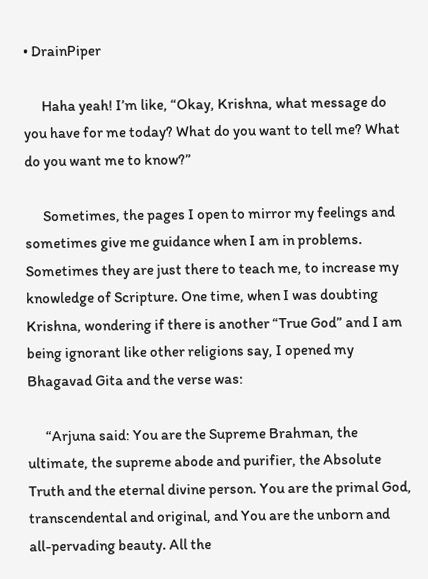• DrainPiper

      Haha yeah! I’m like, “Okay, Krishna, what message do you have for me today? What do you want to tell me? What do you want me to know?”

      Sometimes, the pages I open to mirror my feelings and sometimes give me guidance when I am in problems. Sometimes they are just there to teach me, to increase my knowledge of Scripture. One time, when I was doubting Krishna, wondering if there is another “True God” and I am being ignorant like other religions say, I opened my Bhagavad Gita and the verse was:

      “Arjuna said: You are the Supreme Brahman, the ultimate, the supreme abode and purifier, the Absolute Truth and the eternal divine person. You are the primal God, transcendental and original, and You are the unborn and all-pervading beauty. All the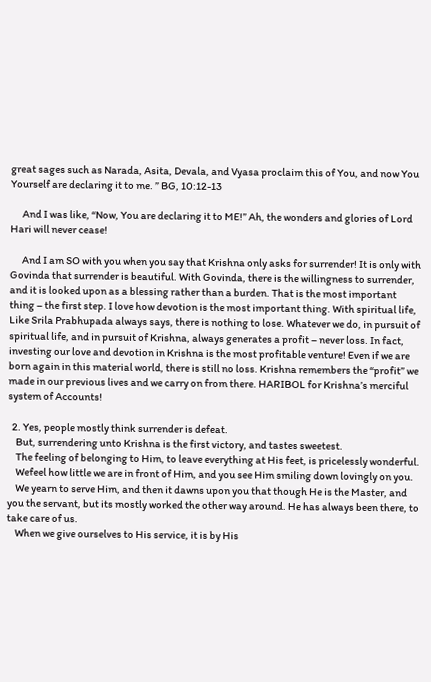great sages such as Narada, Asita, Devala, and Vyasa proclaim this of You, and now You Yourself are declaring it to me. ” BG, 10:12-13

      And I was like, “Now, You are declaring it to ME!” Ah, the wonders and glories of Lord Hari will never cease!

      And I am SO with you when you say that Krishna only asks for surrender! It is only with Govinda that surrender is beautiful. With Govinda, there is the willingness to surrender, and it is looked upon as a blessing rather than a burden. That is the most important thing – the first step. I love how devotion is the most important thing. With spiritual life, Like Srila Prabhupada always says, there is nothing to lose. Whatever we do, in pursuit of spiritual life, and in pursuit of Krishna, always generates a profit – never loss. In fact, investing our love and devotion in Krishna is the most profitable venture! Even if we are born again in this material world, there is still no loss. Krishna remembers the “profit” we made in our previous lives and we carry on from there. HARIBOL for Krishna’s merciful system of Accounts!

  2. Yes, people mostly think surrender is defeat.
    But, surrendering unto Krishna is the first victory, and tastes sweetest.
    The feeling of belonging to Him, to leave everything at His feet, is pricelessly wonderful.
    Wefeel how little we are in front of Him, and you see Him smiling down lovingly on you.
    We yearn to serve Him, and then it dawns upon you that though He is the Master, and you the servant, but its mostly worked the other way around. He has always been there, to take care of us.
    When we give ourselves to His service, it is by His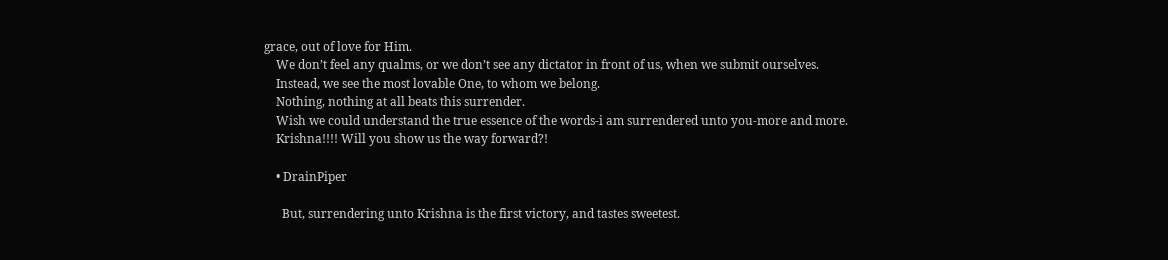grace, out of love for Him.
    We don’t feel any qualms, or we don’t see any dictator in front of us, when we submit ourselves.
    Instead, we see the most lovable One, to whom we belong.
    Nothing, nothing at all beats this surrender.
    Wish we could understand the true essence of the words-i am surrendered unto you-more and more.
    Krishna!!!! Will you show us the way forward?!

    • DrainPiper

      But, surrendering unto Krishna is the first victory, and tastes sweetest.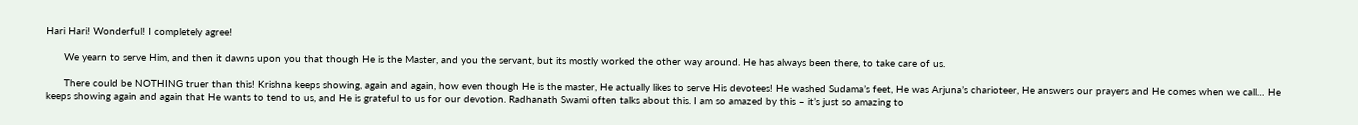Hari Hari! Wonderful! I completely agree!

      We yearn to serve Him, and then it dawns upon you that though He is the Master, and you the servant, but its mostly worked the other way around. He has always been there, to take care of us.

      There could be NOTHING truer than this! Krishna keeps showing, again and again, how even though He is the master, He actually likes to serve His devotees! He washed Sudama’s feet, He was Arjuna’s charioteer, He answers our prayers and He comes when we call… He keeps showing again and again that He wants to tend to us, and He is grateful to us for our devotion. Radhanath Swami often talks about this. I am so amazed by this – it’s just so amazing to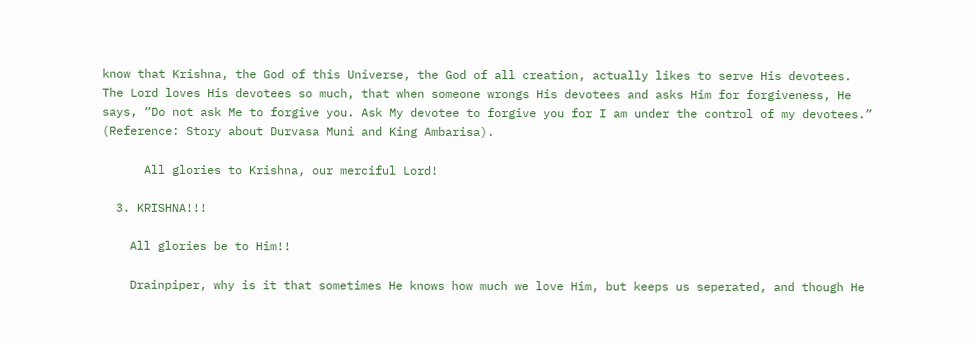know that Krishna, the God of this Universe, the God of all creation, actually likes to serve His devotees. The Lord loves His devotees so much, that when someone wrongs His devotees and asks Him for forgiveness, He says, “Do not ask Me to forgive you. Ask My devotee to forgive you for I am under the control of my devotees.” (Reference: Story about Durvasa Muni and King Ambarisa).

      All glories to Krishna, our merciful Lord!

  3. KRISHNA!!!

    All glories be to Him!!

    Drainpiper, why is it that sometimes He knows how much we love Him, but keeps us seperated, and though He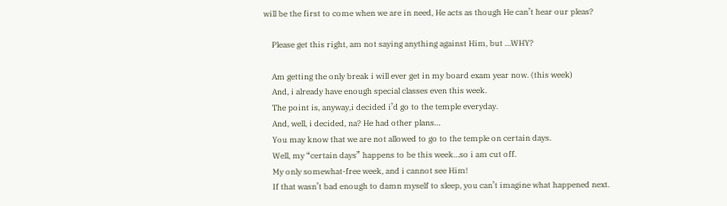will be the first to come when we are in need, He acts as though He can’t hear our pleas?

    Please get this right, am not saying anything against Him, but …WHY?

    Am getting the only break i will ever get in my board exam year now. (this week)
    And, i already have enough special classes even this week.
    The point is, anyway,i decided i’d go to the temple everyday.
    And, well, i decided, na? He had other plans…
    You may know that we are not allowed to go to the temple on certain days.
    Well, my “certain days” happens to be this week…so i am cut off.
    My only somewhat-free week, and i cannot see Him!
    If that wasn’t bad enough to damn myself to sleep, you can’t imagine what happened next.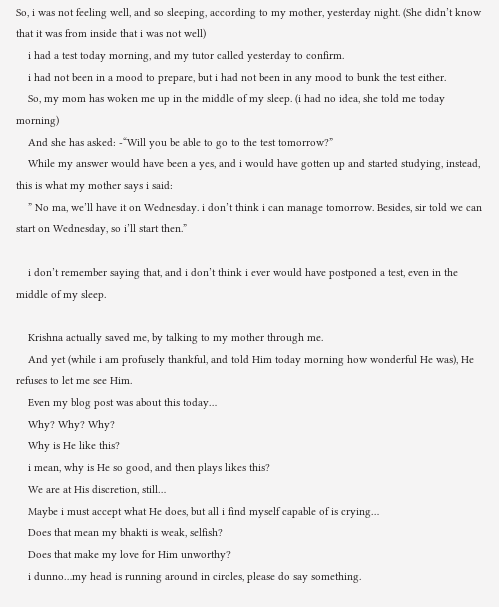So, i was not feeling well, and so sleeping, according to my mother, yesterday night. (She didn’t know that it was from inside that i was not well)
    i had a test today morning, and my tutor called yesterday to confirm.
    i had not been in a mood to prepare, but i had not been in any mood to bunk the test either.
    So, my mom has woken me up in the middle of my sleep. (i had no idea, she told me today morning)
    And she has asked: -“Will you be able to go to the test tomorrow?”
    While my answer would have been a yes, and i would have gotten up and started studying, instead, this is what my mother says i said:
    ” No ma, we’ll have it on Wednesday. i don’t think i can manage tomorrow. Besides, sir told we can start on Wednesday, so i’ll start then.”

    i don’t remember saying that, and i don’t think i ever would have postponed a test, even in the middle of my sleep.

    Krishna actually saved me, by talking to my mother through me.
    And yet (while i am profusely thankful, and told Him today morning how wonderful He was), He refuses to let me see Him.
    Even my blog post was about this today…
    Why? Why? Why?
    Why is He like this?
    i mean, why is He so good, and then plays likes this?
    We are at His discretion, still…
    Maybe i must accept what He does, but all i find myself capable of is crying…
    Does that mean my bhakti is weak, selfish?
    Does that make my love for Him unworthy?
    i dunno…my head is running around in circles, please do say something.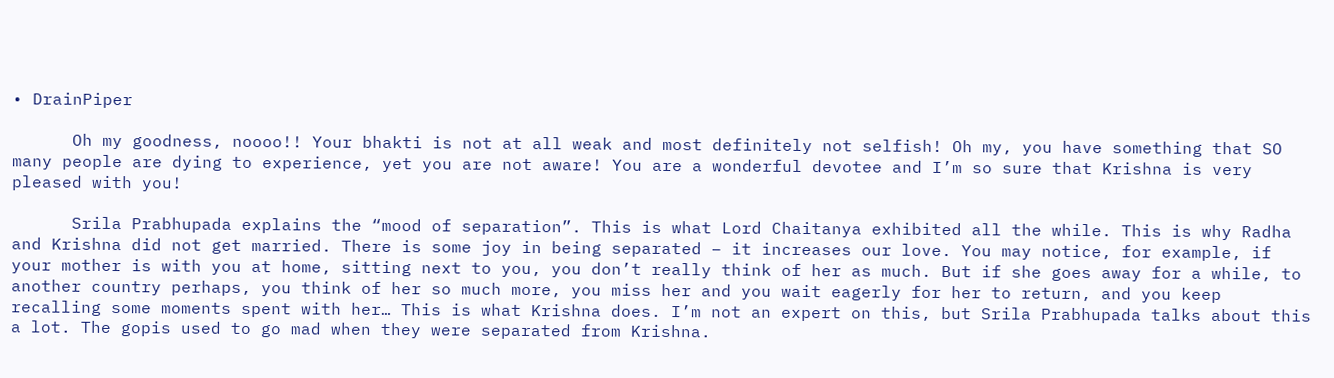• DrainPiper

      Oh my goodness, noooo!! Your bhakti is not at all weak and most definitely not selfish! Oh my, you have something that SO many people are dying to experience, yet you are not aware! You are a wonderful devotee and I’m so sure that Krishna is very pleased with you!

      Srila Prabhupada explains the “mood of separation”. This is what Lord Chaitanya exhibited all the while. This is why Radha and Krishna did not get married. There is some joy in being separated – it increases our love. You may notice, for example, if your mother is with you at home, sitting next to you, you don’t really think of her as much. But if she goes away for a while, to another country perhaps, you think of her so much more, you miss her and you wait eagerly for her to return, and you keep recalling some moments spent with her… This is what Krishna does. I’m not an expert on this, but Srila Prabhupada talks about this a lot. The gopis used to go mad when they were separated from Krishna.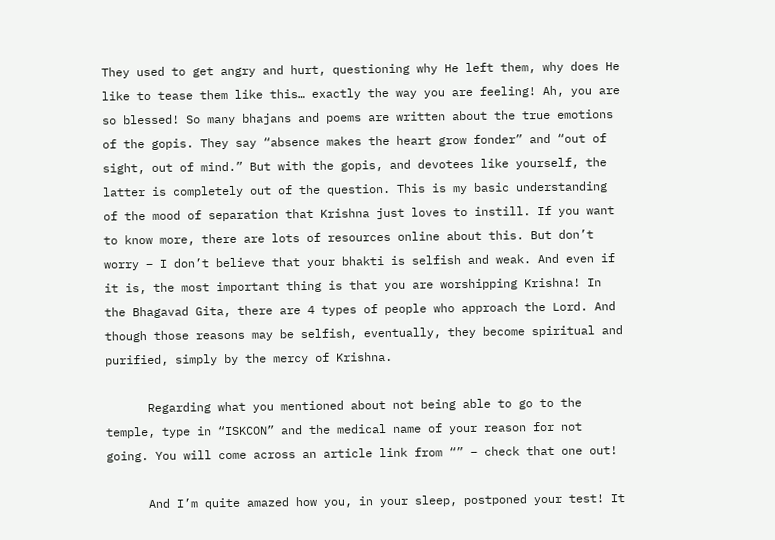They used to get angry and hurt, questioning why He left them, why does He like to tease them like this… exactly the way you are feeling! Ah, you are so blessed! So many bhajans and poems are written about the true emotions of the gopis. They say “absence makes the heart grow fonder” and “out of sight, out of mind.” But with the gopis, and devotees like yourself, the latter is completely out of the question. This is my basic understanding of the mood of separation that Krishna just loves to instill. If you want to know more, there are lots of resources online about this. But don’t worry – I don’t believe that your bhakti is selfish and weak. And even if it is, the most important thing is that you are worshipping Krishna! In the Bhagavad Gita, there are 4 types of people who approach the Lord. And though those reasons may be selfish, eventually, they become spiritual and purified, simply by the mercy of Krishna.

      Regarding what you mentioned about not being able to go to the temple, type in “ISKCON” and the medical name of your reason for not going. You will come across an article link from “” – check that one out!

      And I’m quite amazed how you, in your sleep, postponed your test! It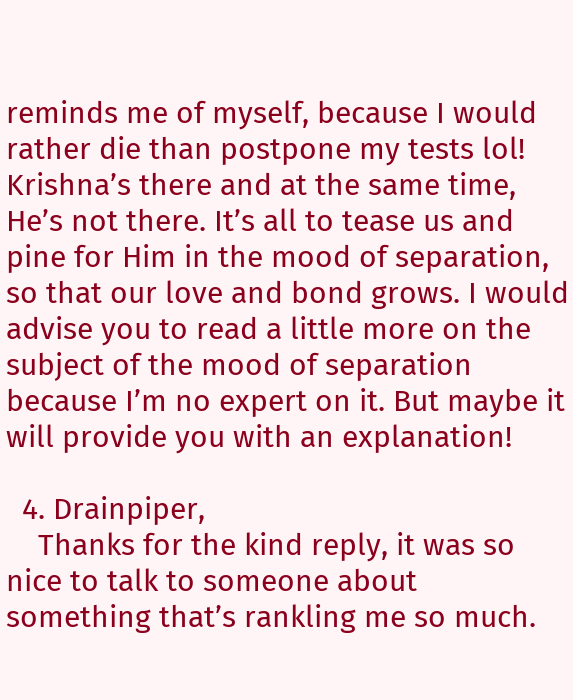reminds me of myself, because I would rather die than postpone my tests lol! Krishna’s there and at the same time, He’s not there. It’s all to tease us and pine for Him in the mood of separation, so that our love and bond grows. I would advise you to read a little more on the subject of the mood of separation because I’m no expert on it. But maybe it will provide you with an explanation!

  4. Drainpiper,
    Thanks for the kind reply, it was so nice to talk to someone about something that’s rankling me so much.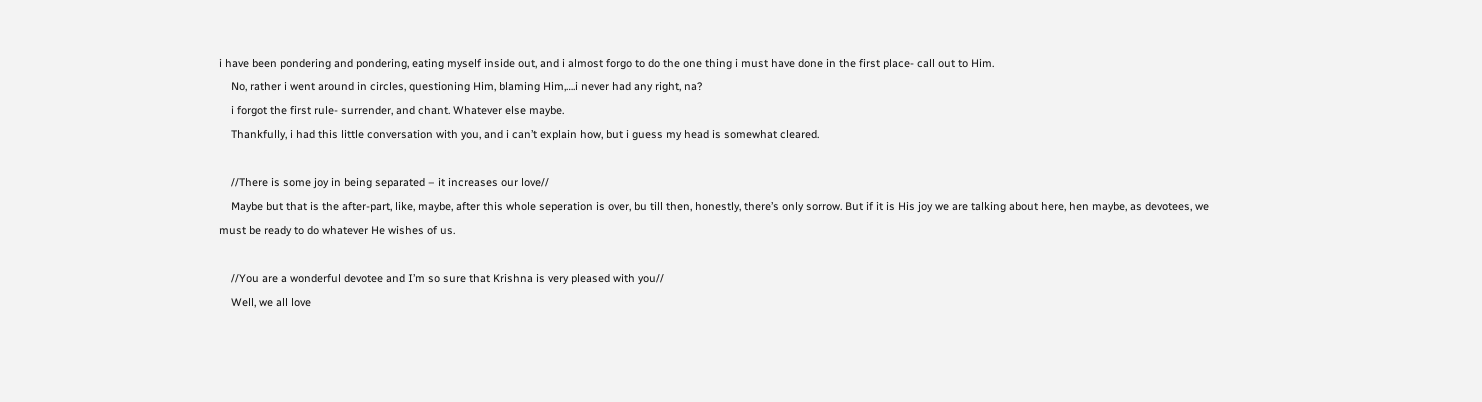i have been pondering and pondering, eating myself inside out, and i almost forgo to do the one thing i must have done in the first place- call out to Him.
    No, rather i went around in circles, questioning Him, blaming Him,….i never had any right, na?
    i forgot the first rule- surrender, and chant. Whatever else maybe.
    Thankfully, i had this little conversation with you, and i can’t explain how, but i guess my head is somewhat cleared.

    //There is some joy in being separated – it increases our love//
    Maybe but that is the after-part, like, maybe, after this whole seperation is over, bu till then, honestly, there’s only sorrow. But if it is His joy we are talking about here, hen maybe, as devotees, we must be ready to do whatever He wishes of us.

    //You are a wonderful devotee and I’m so sure that Krishna is very pleased with you//
    Well, we all love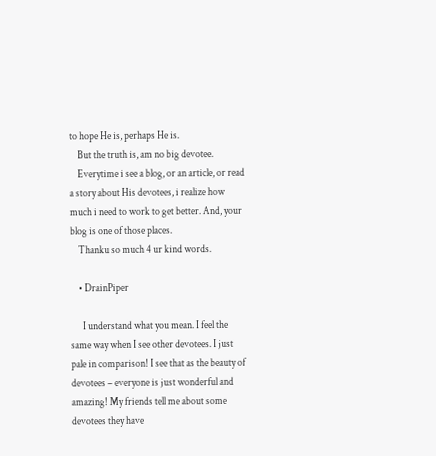to hope He is, perhaps He is.
    But the truth is, am no big devotee.
    Everytime i see a blog, or an article, or read a story about His devotees, i realize how much i need to work to get better. And, your blog is one of those places.
    Thanku so much 4 ur kind words.

    • DrainPiper

      I understand what you mean. I feel the same way when I see other devotees. I just pale in comparison! I see that as the beauty of devotees – everyone is just wonderful and amazing! My friends tell me about some devotees they have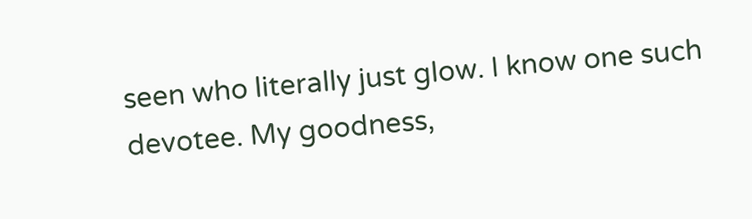seen who literally just glow. I know one such devotee. My goodness,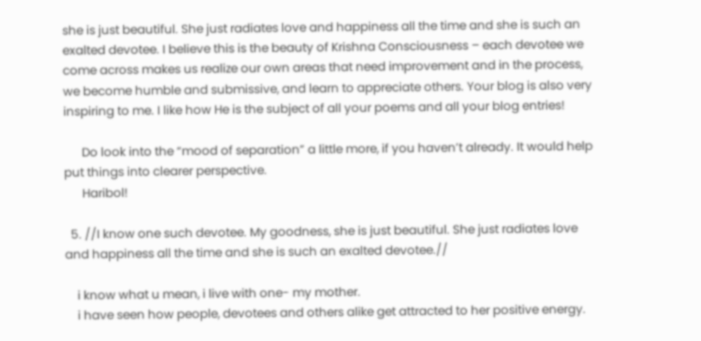she is just beautiful. She just radiates love and happiness all the time and she is such an exalted devotee. I believe this is the beauty of Krishna Consciousness – each devotee we come across makes us realize our own areas that need improvement and in the process, we become humble and submissive, and learn to appreciate others. Your blog is also very inspiring to me. I like how He is the subject of all your poems and all your blog entries!

      Do look into the “mood of separation” a little more, if you haven’t already. It would help put things into clearer perspective.
      Haribol!

  5. //I know one such devotee. My goodness, she is just beautiful. She just radiates love and happiness all the time and she is such an exalted devotee.//

    i know what u mean, i live with one- my mother.
    i have seen how people, devotees and others alike get attracted to her positive energy.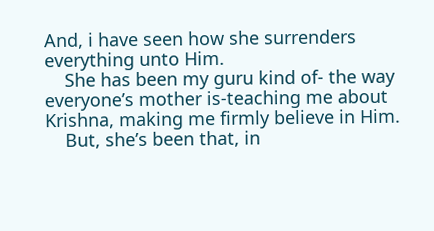And, i have seen how she surrenders everything unto Him.
    She has been my guru kind of- the way everyone’s mother is-teaching me about Krishna, making me firmly believe in Him.
    But, she’s been that, in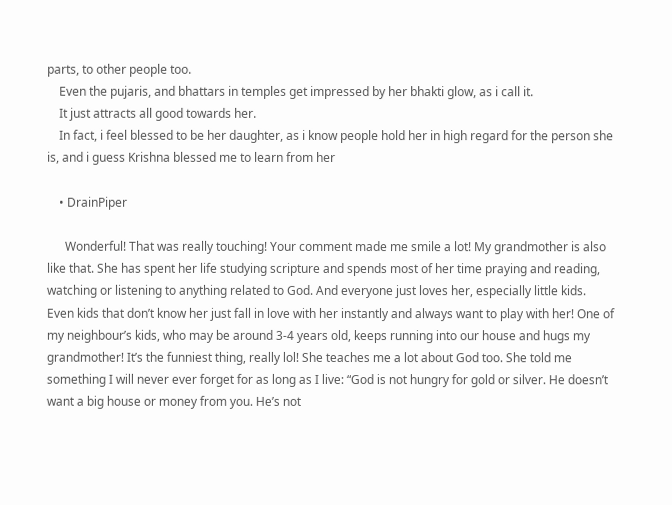parts, to other people too.
    Even the pujaris, and bhattars in temples get impressed by her bhakti glow, as i call it.
    It just attracts all good towards her.
    In fact, i feel blessed to be her daughter, as i know people hold her in high regard for the person she is, and i guess Krishna blessed me to learn from her

    • DrainPiper

      Wonderful! That was really touching! Your comment made me smile a lot! My grandmother is also like that. She has spent her life studying scripture and spends most of her time praying and reading, watching or listening to anything related to God. And everyone just loves her, especially little kids. Even kids that don’t know her just fall in love with her instantly and always want to play with her! One of my neighbour’s kids, who may be around 3-4 years old, keeps running into our house and hugs my grandmother! It’s the funniest thing, really lol! She teaches me a lot about God too. She told me something I will never ever forget for as long as I live: “God is not hungry for gold or silver. He doesn’t want a big house or money from you. He’s not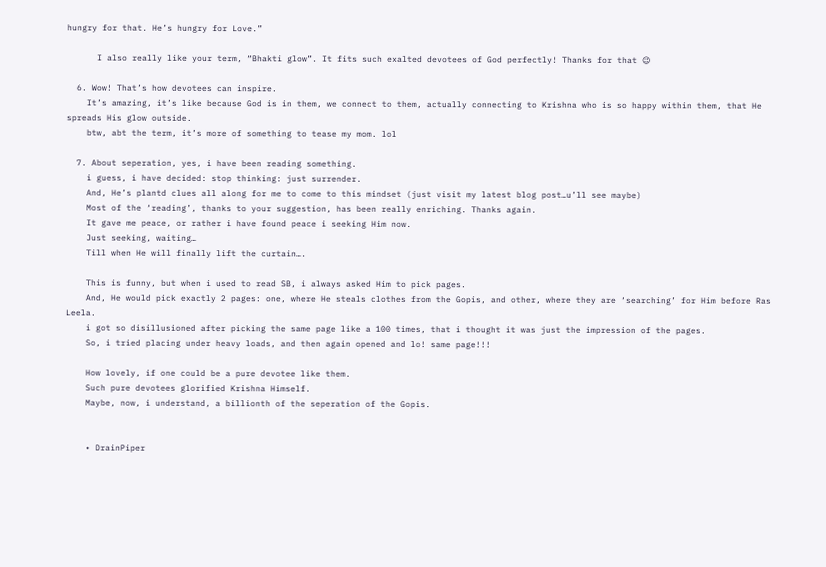hungry for that. He’s hungry for Love.”

      I also really like your term, “Bhakti glow”. It fits such exalted devotees of God perfectly! Thanks for that 😉

  6. Wow! That’s how devotees can inspire.
    It’s amazing, it’s like because God is in them, we connect to them, actually connecting to Krishna who is so happy within them, that He spreads His glow outside.
    btw, abt the term, it’s more of something to tease my mom. lol

  7. About seperation, yes, i have been reading something.
    i guess, i have decided: stop thinking: just surrender.
    And, He’s plantd clues all along for me to come to this mindset (just visit my latest blog post…u’ll see maybe)
    Most of the ‘reading’, thanks to your suggestion, has been really enriching. Thanks again.
    It gave me peace, or rather i have found peace i seeking Him now.
    Just seeking, waiting…
    Till when He will finally lift the curtain….

    This is funny, but when i used to read SB, i always asked Him to pick pages.
    And, He would pick exactly 2 pages: one, where He steals clothes from the Gopis, and other, where they are ‘searching’ for Him before Ras Leela.
    i got so disillusioned after picking the same page like a 100 times, that i thought it was just the impression of the pages.
    So, i tried placing under heavy loads, and then again opened and lo! same page!!!

    How lovely, if one could be a pure devotee like them.
    Such pure devotees glorified Krishna Himself.
    Maybe, now, i understand, a billionth of the seperation of the Gopis.


    • DrainPiper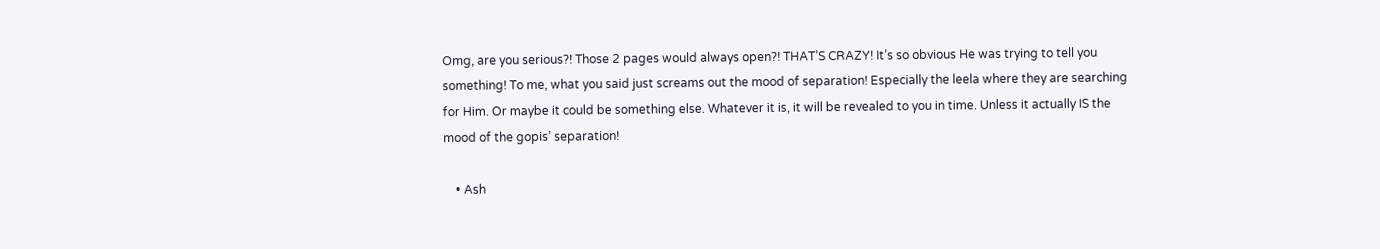Omg, are you serious?! Those 2 pages would always open?! THAT’S CRAZY! It’s so obvious He was trying to tell you something! To me, what you said just screams out the mood of separation! Especially the leela where they are searching for Him. Or maybe it could be something else. Whatever it is, it will be revealed to you in time. Unless it actually IS the mood of the gopis’ separation!

    • Ash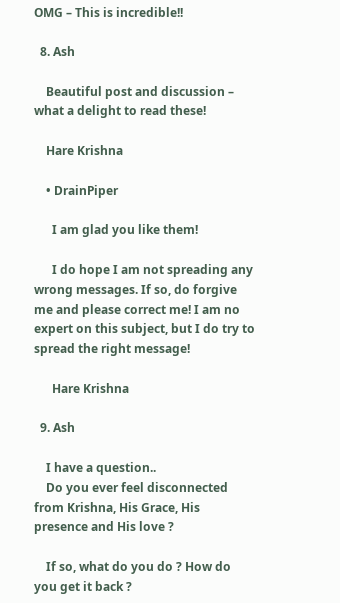OMG – This is incredible!!

  8. Ash

    Beautiful post and discussion – what a delight to read these!

    Hare Krishna

    • DrainPiper

      I am glad you like them!

      I do hope I am not spreading any wrong messages. If so, do forgive me and please correct me! I am no expert on this subject, but I do try to spread the right message!

      Hare Krishna

  9. Ash

    I have a question..
    Do you ever feel disconnected from Krishna, His Grace, His presence and His love ?

    If so, what do you do ? How do you get it back ?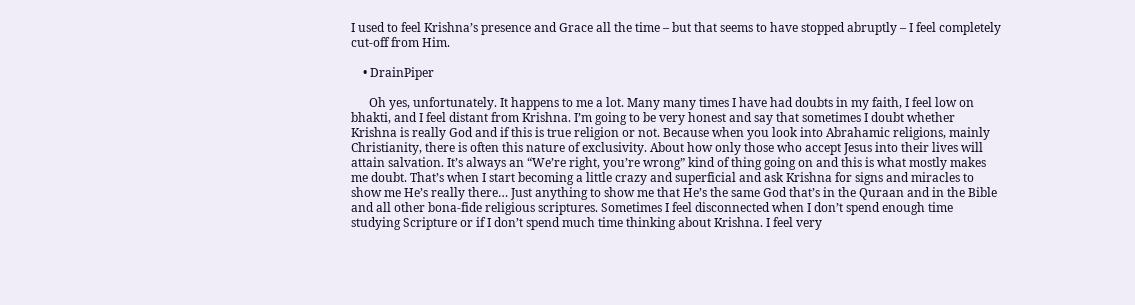I used to feel Krishna’s presence and Grace all the time – but that seems to have stopped abruptly – I feel completely cut-off from Him.

    • DrainPiper

      Oh yes, unfortunately. It happens to me a lot. Many many times I have had doubts in my faith, I feel low on bhakti, and I feel distant from Krishna. I’m going to be very honest and say that sometimes I doubt whether Krishna is really God and if this is true religion or not. Because when you look into Abrahamic religions, mainly Christianity, there is often this nature of exclusivity. About how only those who accept Jesus into their lives will attain salvation. It’s always an “We’re right, you’re wrong” kind of thing going on and this is what mostly makes me doubt. That’s when I start becoming a little crazy and superficial and ask Krishna for signs and miracles to show me He’s really there… Just anything to show me that He’s the same God that’s in the Quraan and in the Bible and all other bona-fide religious scriptures. Sometimes I feel disconnected when I don’t spend enough time studying Scripture or if I don’t spend much time thinking about Krishna. I feel very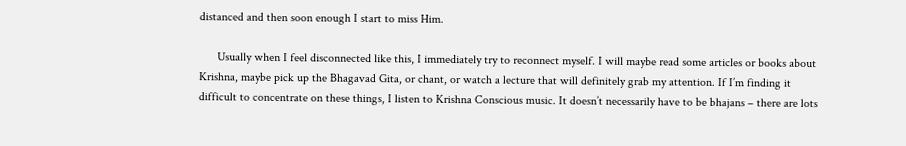distanced and then soon enough I start to miss Him.

      Usually when I feel disconnected like this, I immediately try to reconnect myself. I will maybe read some articles or books about Krishna, maybe pick up the Bhagavad Gita, or chant, or watch a lecture that will definitely grab my attention. If I’m finding it difficult to concentrate on these things, I listen to Krishna Conscious music. It doesn’t necessarily have to be bhajans – there are lots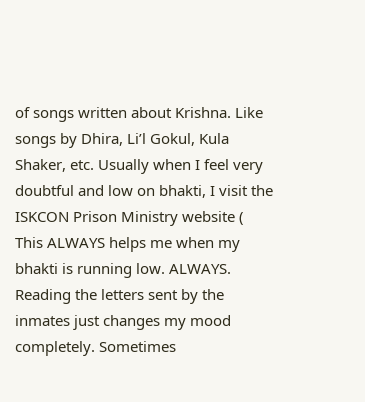of songs written about Krishna. Like songs by Dhira, Li’l Gokul, Kula Shaker, etc. Usually when I feel very doubtful and low on bhakti, I visit the ISKCON Prison Ministry website ( This ALWAYS helps me when my bhakti is running low. ALWAYS. Reading the letters sent by the inmates just changes my mood completely. Sometimes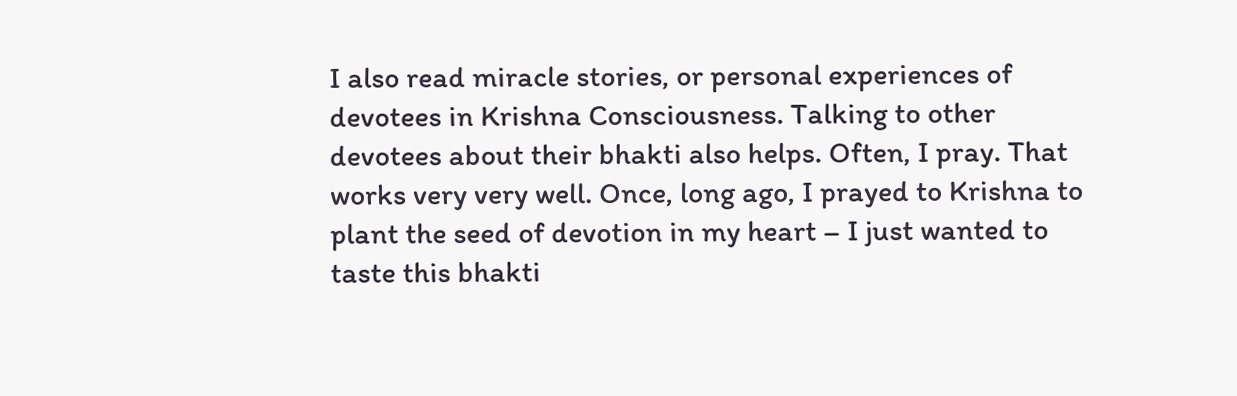I also read miracle stories, or personal experiences of devotees in Krishna Consciousness. Talking to other devotees about their bhakti also helps. Often, I pray. That works very very well. Once, long ago, I prayed to Krishna to plant the seed of devotion in my heart – I just wanted to taste this bhakti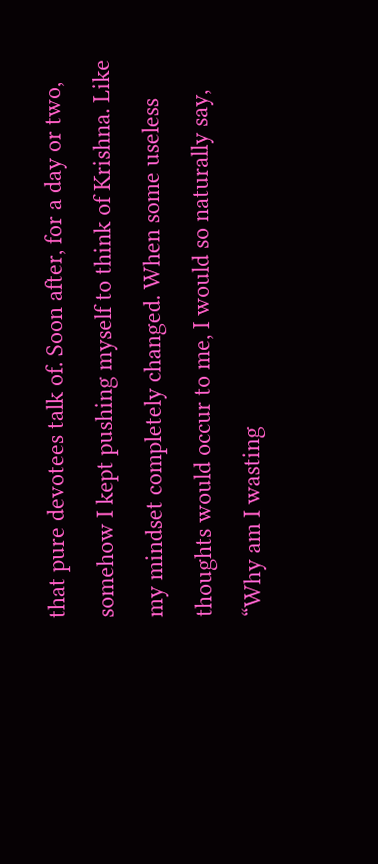that pure devotees talk of. Soon after, for a day or two, somehow I kept pushing myself to think of Krishna. Like my mindset completely changed. When some useless thoughts would occur to me, I would so naturally say, “Why am I wasting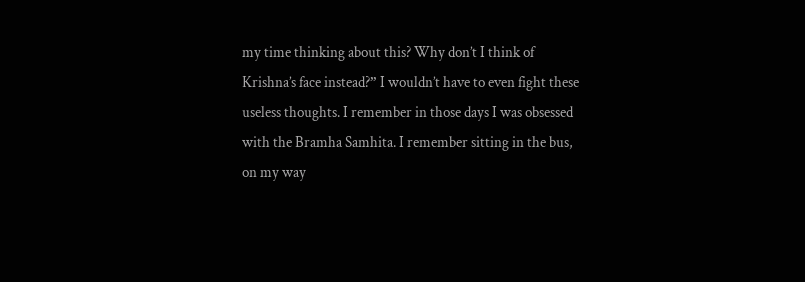my time thinking about this? Why don’t I think of Krishna’s face instead?” I wouldn’t have to even fight these useless thoughts. I remember in those days I was obsessed with the Bramha Samhita. I remember sitting in the bus, on my way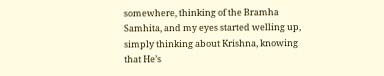somewhere, thinking of the Bramha Samhita, and my eyes started welling up, simply thinking about Krishna, knowing that He’s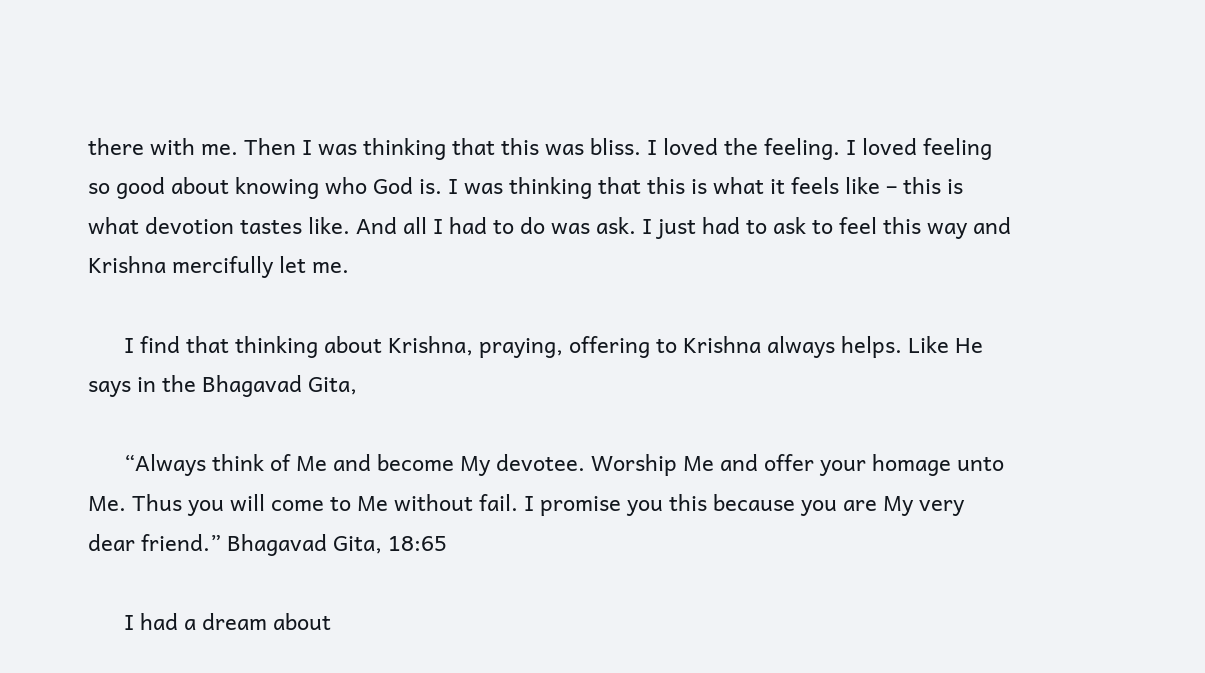there with me. Then I was thinking that this was bliss. I loved the feeling. I loved feeling so good about knowing who God is. I was thinking that this is what it feels like – this is what devotion tastes like. And all I had to do was ask. I just had to ask to feel this way and Krishna mercifully let me.

      I find that thinking about Krishna, praying, offering to Krishna always helps. Like He says in the Bhagavad Gita,

      “Always think of Me and become My devotee. Worship Me and offer your homage unto Me. Thus you will come to Me without fail. I promise you this because you are My very dear friend.” Bhagavad Gita, 18:65

      I had a dream about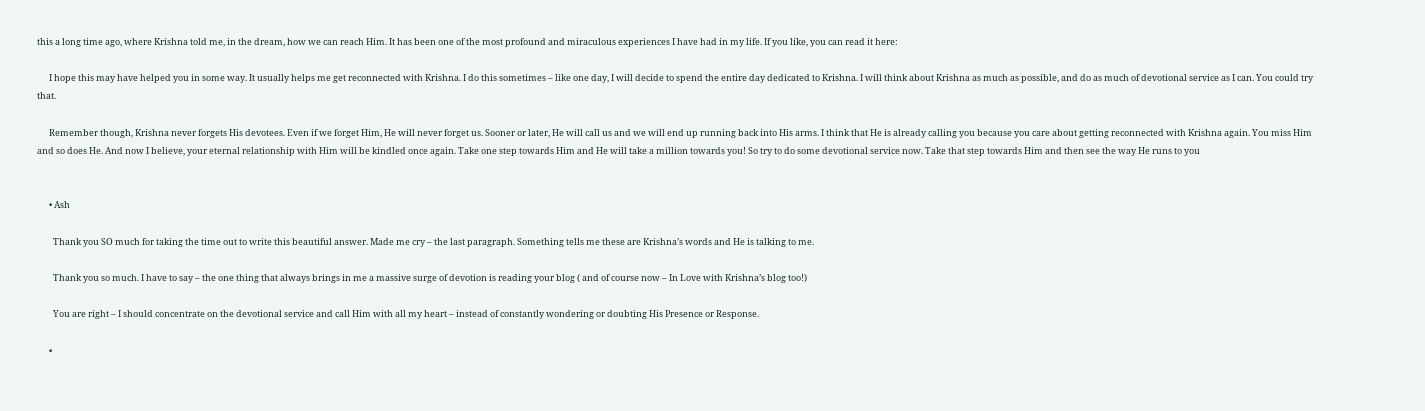this a long time ago, where Krishna told me, in the dream, how we can reach Him. It has been one of the most profound and miraculous experiences I have had in my life. If you like, you can read it here:

      I hope this may have helped you in some way. It usually helps me get reconnected with Krishna. I do this sometimes – like one day, I will decide to spend the entire day dedicated to Krishna. I will think about Krishna as much as possible, and do as much of devotional service as I can. You could try that.

      Remember though, Krishna never forgets His devotees. Even if we forget Him, He will never forget us. Sooner or later, He will call us and we will end up running back into His arms. I think that He is already calling you because you care about getting reconnected with Krishna again. You miss Him and so does He. And now I believe, your eternal relationship with Him will be kindled once again. Take one step towards Him and He will take a million towards you! So try to do some devotional service now. Take that step towards Him and then see the way He runs to you


      • Ash

        Thank you SO much for taking the time out to write this beautiful answer. Made me cry – the last paragraph. Something tells me these are Krishna’s words and He is talking to me.

        Thank you so much. I have to say – the one thing that always brings in me a massive surge of devotion is reading your blog ( and of course now – In Love with Krishna’s blog too!)

        You are right – I should concentrate on the devotional service and call Him with all my heart – instead of constantly wondering or doubting His Presence or Response.

      •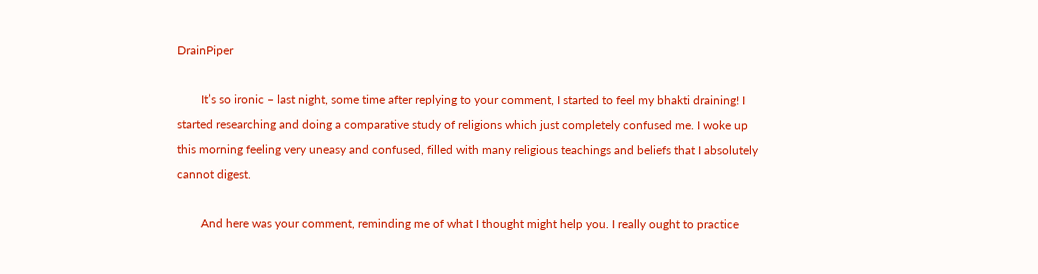DrainPiper

        It’s so ironic – last night, some time after replying to your comment, I started to feel my bhakti draining! I started researching and doing a comparative study of religions which just completely confused me. I woke up this morning feeling very uneasy and confused, filled with many religious teachings and beliefs that I absolutely cannot digest.

        And here was your comment, reminding me of what I thought might help you. I really ought to practice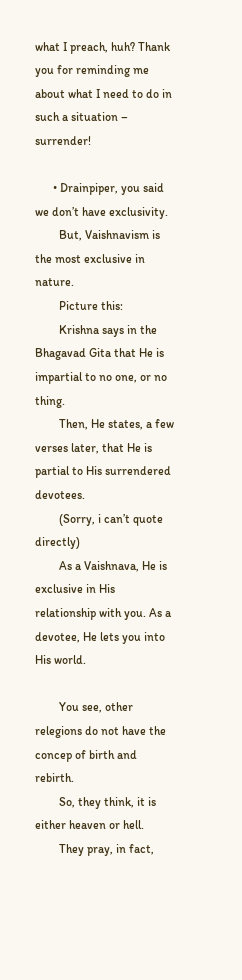what I preach, huh? Thank you for reminding me about what I need to do in such a situation – surrender!

      • Drainpiper, you said we don’t have exclusivity.
        But, Vaishnavism is the most exclusive in nature.
        Picture this:
        Krishna says in the Bhagavad Gita that He is impartial to no one, or no thing.
        Then, He states, a few verses later, that He is partial to His surrendered devotees.
        (Sorry, i can’t quote directly)
        As a Vaishnava, He is exclusive in His relationship with you. As a devotee, He lets you into His world.

        You see, other relegions do not have the concep of birth and rebirth.
        So, they think, it is either heaven or hell.
        They pray, in fact,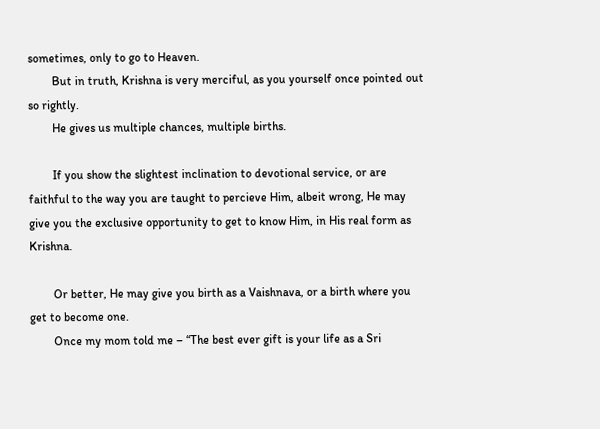sometimes, only to go to Heaven.
        But in truth, Krishna is very merciful, as you yourself once pointed out so rightly.
        He gives us multiple chances, multiple births.

        If you show the slightest inclination to devotional service, or are faithful to the way you are taught to percieve Him, albeit wrong, He may give you the exclusive opportunity to get to know Him, in His real form as Krishna.

        Or better, He may give you birth as a Vaishnava, or a birth where you get to become one.
        Once my mom told me – “The best ever gift is your life as a Sri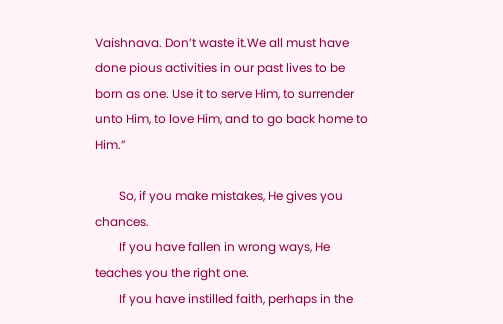Vaishnava. Don’t waste it.We all must have done pious activities in our past lives to be born as one. Use it to serve Him, to surrender unto Him, to love Him, and to go back home to Him.”

        So, if you make mistakes, He gives you chances.
        If you have fallen in wrong ways, He teaches you the right one.
        If you have instilled faith, perhaps in the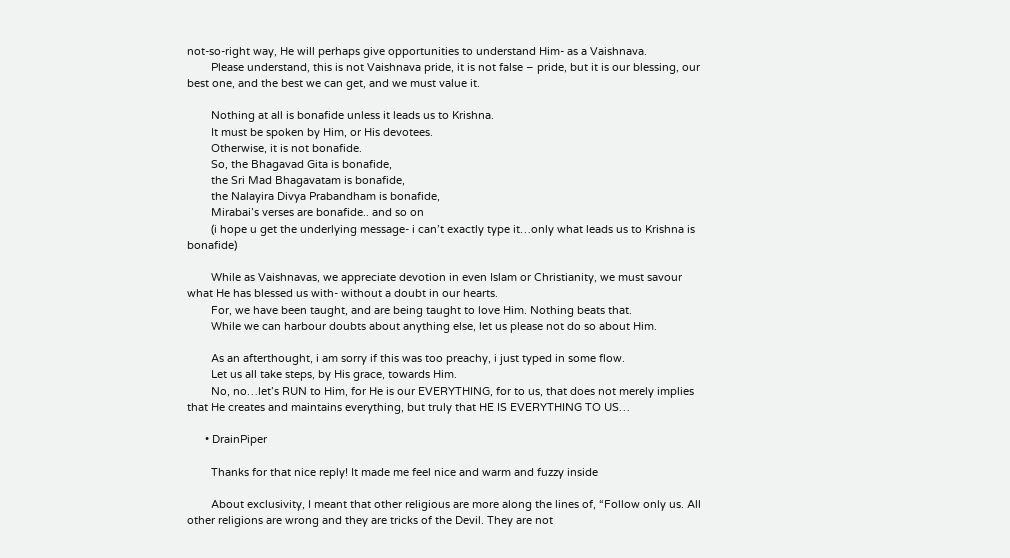not-so-right way, He will perhaps give opportunities to understand Him- as a Vaishnava.
        Please understand, this is not Vaishnava pride, it is not false – pride, but it is our blessing, our best one, and the best we can get, and we must value it.

        Nothing at all is bonafide unless it leads us to Krishna.
        It must be spoken by Him, or His devotees.
        Otherwise, it is not bonafide.
        So, the Bhagavad Gita is bonafide,
        the Sri Mad Bhagavatam is bonafide,
        the Nalayira Divya Prabandham is bonafide,
        Mirabai’s verses are bonafide.. and so on
        (i hope u get the underlying message- i can’t exactly type it…only what leads us to Krishna is bonafide)

        While as Vaishnavas, we appreciate devotion in even Islam or Christianity, we must savour what He has blessed us with- without a doubt in our hearts.
        For, we have been taught, and are being taught to love Him. Nothing beats that.
        While we can harbour doubts about anything else, let us please not do so about Him.

        As an afterthought, i am sorry if this was too preachy, i just typed in some flow.
        Let us all take steps, by His grace, towards Him.
        No, no…let’s RUN to Him, for He is our EVERYTHING, for to us, that does not merely implies that He creates and maintains everything, but truly that HE IS EVERYTHING TO US…

      • DrainPiper

        Thanks for that nice reply! It made me feel nice and warm and fuzzy inside

        About exclusivity, I meant that other religious are more along the lines of, “Follow only us. All other religions are wrong and they are tricks of the Devil. They are not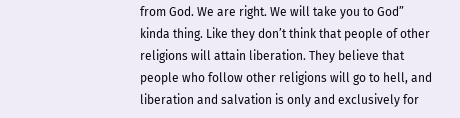from God. We are right. We will take you to God” kinda thing. Like they don’t think that people of other religions will attain liberation. They believe that people who follow other religions will go to hell, and liberation and salvation is only and exclusively for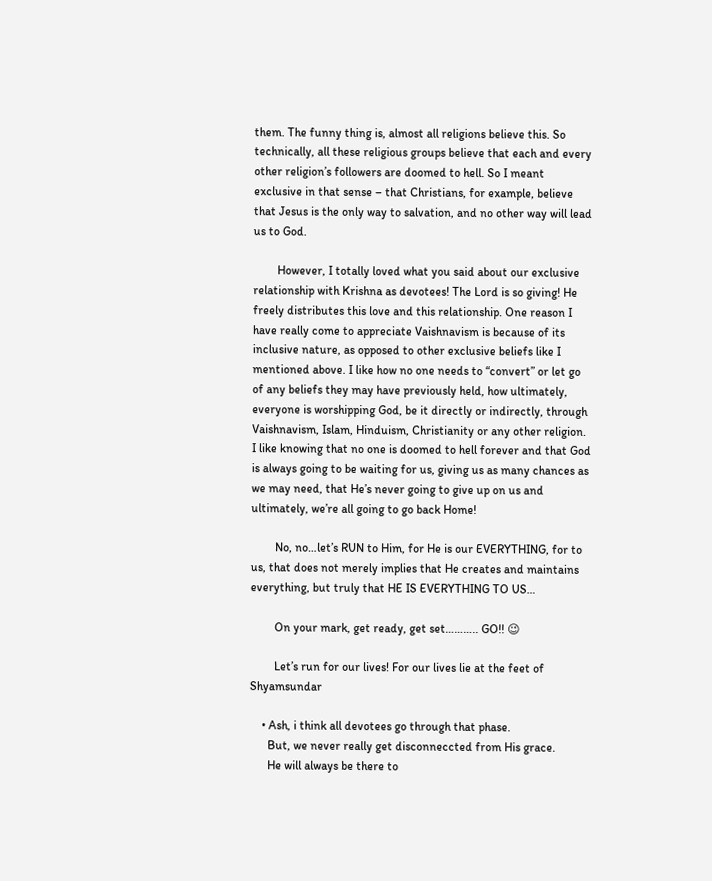them. The funny thing is, almost all religions believe this. So technically, all these religious groups believe that each and every other religion’s followers are doomed to hell. So I meant exclusive in that sense – that Christians, for example, believe that Jesus is the only way to salvation, and no other way will lead us to God.

        However, I totally loved what you said about our exclusive relationship with Krishna as devotees! The Lord is so giving! He freely distributes this love and this relationship. One reason I have really come to appreciate Vaishnavism is because of its inclusive nature, as opposed to other exclusive beliefs like I mentioned above. I like how no one needs to “convert” or let go of any beliefs they may have previously held, how ultimately, everyone is worshipping God, be it directly or indirectly, through Vaishnavism, Islam, Hinduism, Christianity or any other religion. I like knowing that no one is doomed to hell forever and that God is always going to be waiting for us, giving us as many chances as we may need, that He’s never going to give up on us and ultimately, we’re all going to go back Home!

        No, no…let’s RUN to Him, for He is our EVERYTHING, for to us, that does not merely implies that He creates and maintains everything, but truly that HE IS EVERYTHING TO US…

        On your mark, get ready, get set……….. GO!! 😉

        Let’s run for our lives! For our lives lie at the feet of Shyamsundar

    • Ash, i think all devotees go through that phase.
      But, we never really get disconneccted from His grace.
      He will always be there to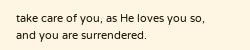take care of you, as He loves you so, and you are surrendered.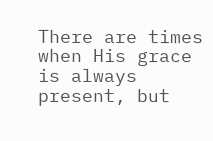There are times when His grace is always present, but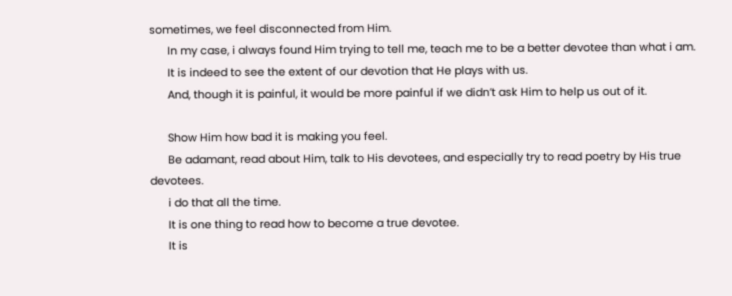sometimes, we feel disconnected from Him.
      In my case, i always found Him trying to tell me, teach me to be a better devotee than what i am.
      It is indeed to see the extent of our devotion that He plays with us.
      And, though it is painful, it would be more painful if we didn’t ask Him to help us out of it.

      Show Him how bad it is making you feel.
      Be adamant, read about Him, talk to His devotees, and especially try to read poetry by His true devotees.
      i do that all the time.
      It is one thing to read how to become a true devotee.
      It is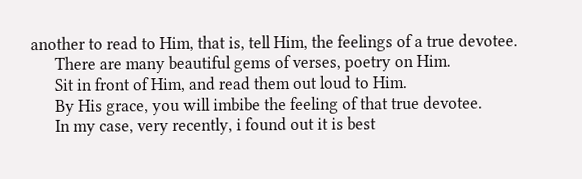another to read to Him, that is, tell Him, the feelings of a true devotee.
      There are many beautiful gems of verses, poetry on Him.
      Sit in front of Him, and read them out loud to Him.
      By His grace, you will imbibe the feeling of that true devotee.
      In my case, very recently, i found out it is best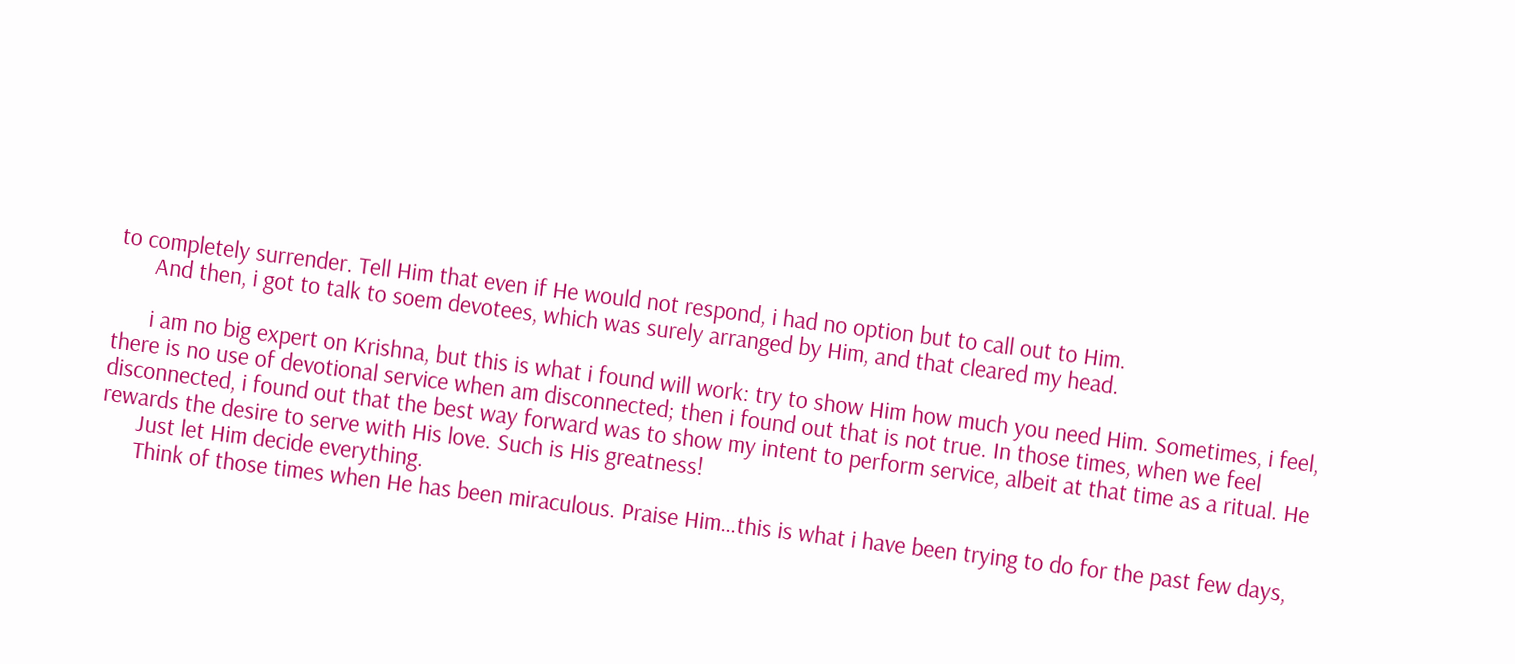to completely surrender. Tell Him that even if He would not respond, i had no option but to call out to Him.
      And then, i got to talk to soem devotees, which was surely arranged by Him, and that cleared my head.

      i am no big expert on Krishna, but this is what i found will work: try to show Him how much you need Him. Sometimes, i feel, there is no use of devotional service when am disconnected; then i found out that is not true. In those times, when we feel disconnected, i found out that the best way forward was to show my intent to perform service, albeit at that time as a ritual. He rewards the desire to serve with His love. Such is His greatness!
      Just let Him decide everything.
      Think of those times when He has been miraculous. Praise Him…this is what i have been trying to do for the past few days,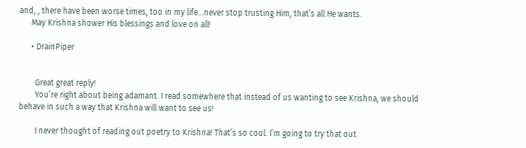and, , there have been worse times, too in my life…never stop trusting Him, that’s all He wants.
      May Krishna shower His blessings and love on all!

      • DrainPiper


        Great great reply!
        You’re right about being adamant. I read somewhere that instead of us wanting to see Krishna, we should behave in such a way that Krishna will want to see us!

        I never thought of reading out poetry to Krishna! That’s so cool. I’m going to try that out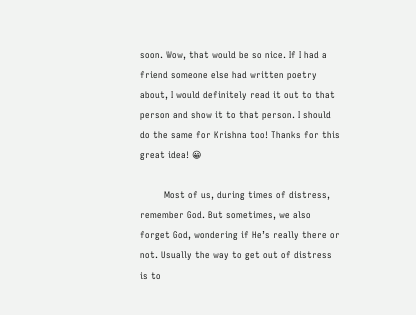soon. Wow, that would be so nice. If I had a friend someone else had written poetry about, I would definitely read it out to that person and show it to that person. I should do the same for Krishna too! Thanks for this great idea! 😀

        Most of us, during times of distress, remember God. But sometimes, we also forget God, wondering if He’s really there or not. Usually the way to get out of distress is to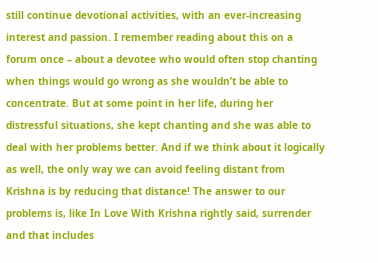still continue devotional activities, with an ever-increasing interest and passion. I remember reading about this on a forum once – about a devotee who would often stop chanting when things would go wrong as she wouldn’t be able to concentrate. But at some point in her life, during her distressful situations, she kept chanting and she was able to deal with her problems better. And if we think about it logically as well, the only way we can avoid feeling distant from Krishna is by reducing that distance! The answer to our problems is, like In Love With Krishna rightly said, surrender and that includes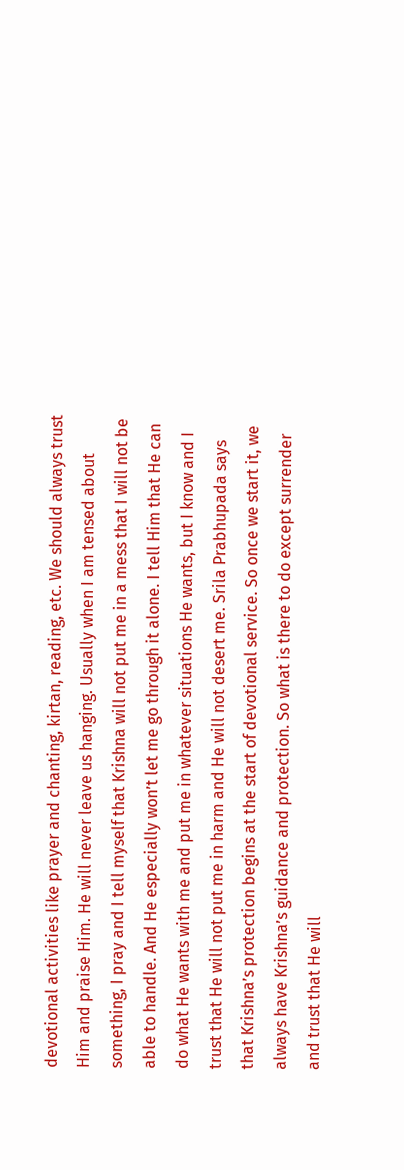devotional activities like prayer and chanting, kirtan, reading, etc. We should always trust Him and praise Him. He will never leave us hanging. Usually when I am tensed about something, I pray and I tell myself that Krishna will not put me in a mess that I will not be able to handle. And He especially won’t let me go through it alone. I tell Him that He can do what He wants with me and put me in whatever situations He wants, but I know and I trust that He will not put me in harm and He will not desert me. Srila Prabhupada says that Krishna’s protection begins at the start of devotional service. So once we start it, we always have Krishna’s guidance and protection. So what is there to do except surrender and trust that He will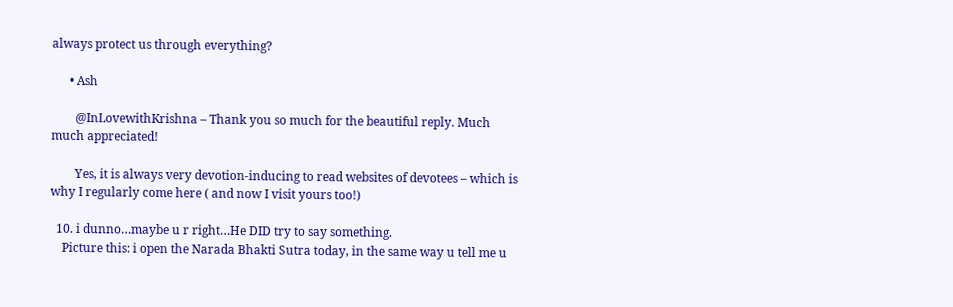always protect us through everything?

      • Ash

        @InLovewithKrishna – Thank you so much for the beautiful reply. Much much appreciated!

        Yes, it is always very devotion-inducing to read websites of devotees – which is why I regularly come here ( and now I visit yours too!)

  10. i dunno…maybe u r right…He DID try to say something.
    Picture this: i open the Narada Bhakti Sutra today, in the same way u tell me u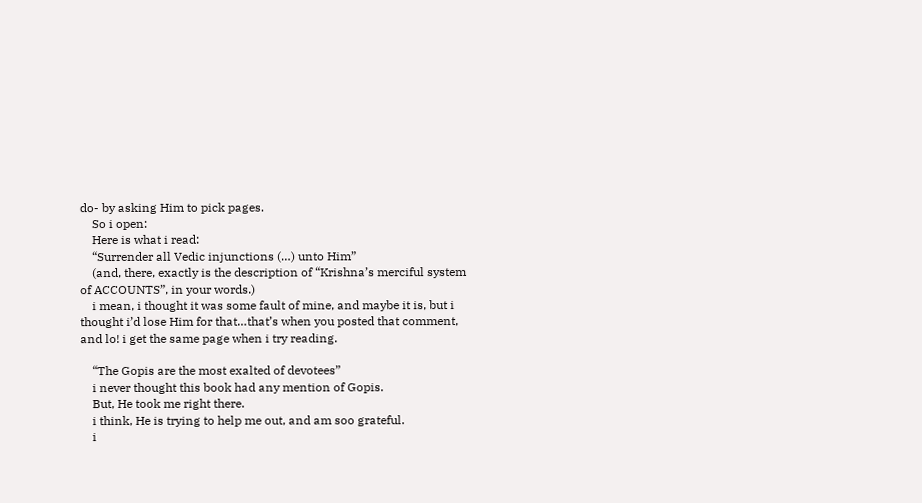do- by asking Him to pick pages.
    So i open:
    Here is what i read:
    “Surrender all Vedic injunctions (…) unto Him”
    (and, there, exactly is the description of “Krishna’s merciful system of ACCOUNTS”, in your words.)
    i mean, i thought it was some fault of mine, and maybe it is, but i thought i’d lose Him for that…that’s when you posted that comment, and lo! i get the same page when i try reading.

    “The Gopis are the most exalted of devotees”
    i never thought this book had any mention of Gopis.
    But, He took me right there.
    i think, He is trying to help me out, and am soo grateful.
    i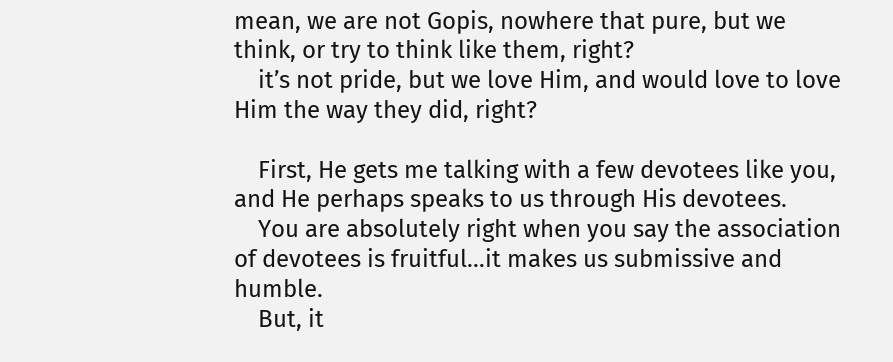mean, we are not Gopis, nowhere that pure, but we think, or try to think like them, right?
    it’s not pride, but we love Him, and would love to love Him the way they did, right?

    First, He gets me talking with a few devotees like you, and He perhaps speaks to us through His devotees.
    You are absolutely right when you say the association of devotees is fruitful…it makes us submissive and humble.
    But, it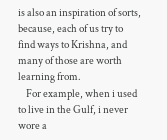is also an inspiration of sorts, because, each of us try to find ways to Krishna, and many of those are worth learning from.
    For example, when i used to live in the Gulf, i never wore a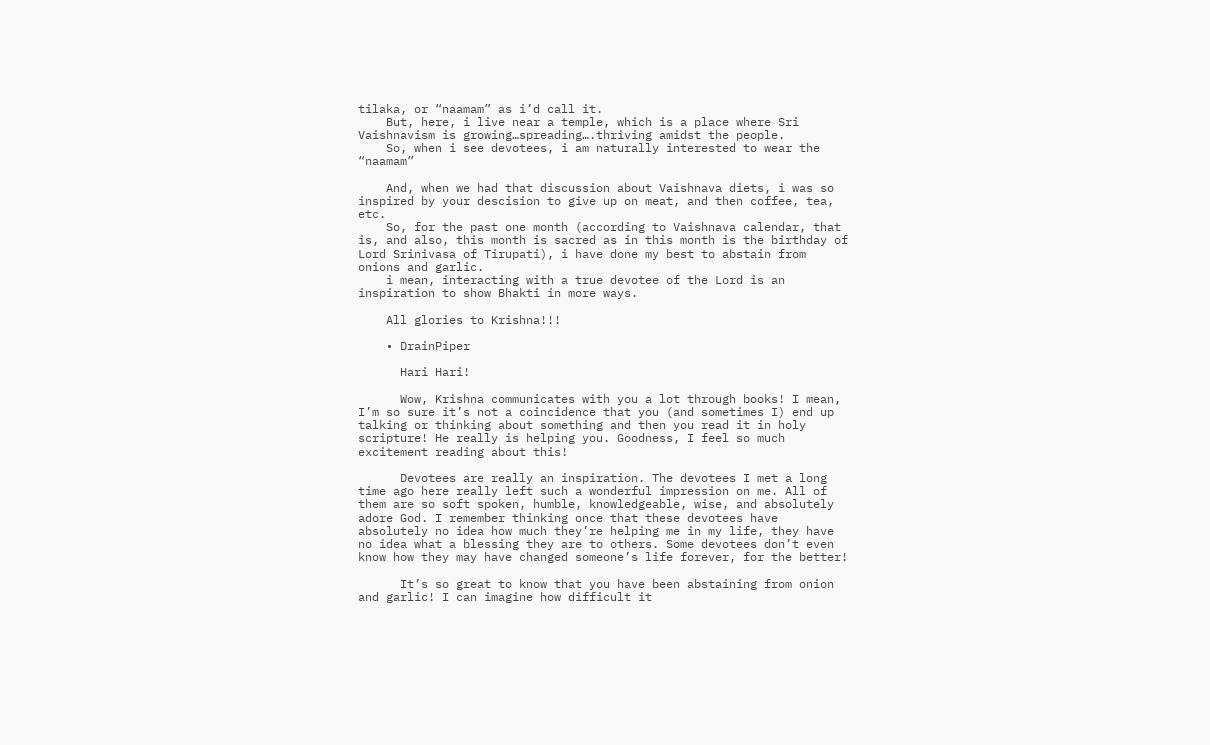tilaka, or “naamam” as i’d call it.
    But, here, i live near a temple, which is a place where Sri Vaishnavism is growing…spreading….thriving amidst the people.
    So, when i see devotees, i am naturally interested to wear the “naamam”

    And, when we had that discussion about Vaishnava diets, i was so inspired by your descision to give up on meat, and then coffee, tea, etc.
    So, for the past one month (according to Vaishnava calendar, that is, and also, this month is sacred as in this month is the birthday of Lord Srinivasa of Tirupati), i have done my best to abstain from onions and garlic.
    i mean, interacting with a true devotee of the Lord is an inspiration to show Bhakti in more ways.

    All glories to Krishna!!!

    • DrainPiper

      Hari Hari!

      Wow, Krishna communicates with you a lot through books! I mean, I’m so sure it’s not a coincidence that you (and sometimes I) end up talking or thinking about something and then you read it in holy scripture! He really is helping you. Goodness, I feel so much excitement reading about this!

      Devotees are really an inspiration. The devotees I met a long time ago here really left such a wonderful impression on me. All of them are so soft spoken, humble, knowledgeable, wise, and absolutely adore God. I remember thinking once that these devotees have absolutely no idea how much they’re helping me in my life, they have no idea what a blessing they are to others. Some devotees don’t even know how they may have changed someone’s life forever, for the better!

      It’s so great to know that you have been abstaining from onion and garlic! I can imagine how difficult it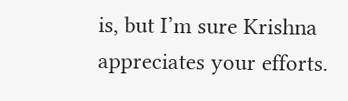is, but I’m sure Krishna appreciates your efforts.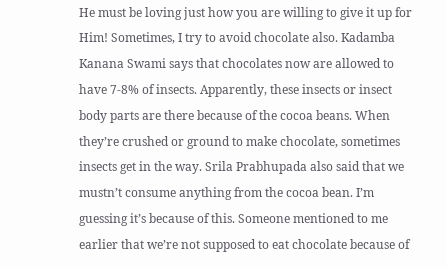He must be loving just how you are willing to give it up for Him! Sometimes, I try to avoid chocolate also. Kadamba Kanana Swami says that chocolates now are allowed to have 7-8% of insects. Apparently, these insects or insect body parts are there because of the cocoa beans. When they’re crushed or ground to make chocolate, sometimes insects get in the way. Srila Prabhupada also said that we mustn’t consume anything from the cocoa bean. I’m guessing it’s because of this. Someone mentioned to me earlier that we’re not supposed to eat chocolate because of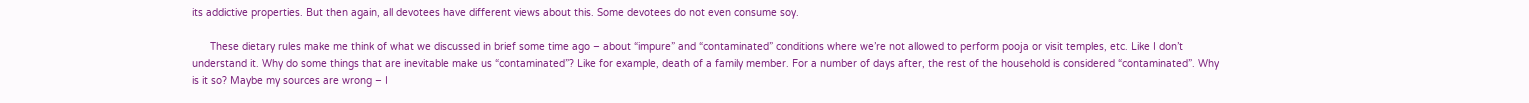its addictive properties. But then again, all devotees have different views about this. Some devotees do not even consume soy.

      These dietary rules make me think of what we discussed in brief some time ago – about “impure” and “contaminated” conditions where we’re not allowed to perform pooja or visit temples, etc. Like I don’t understand it. Why do some things that are inevitable make us “contaminated”? Like for example, death of a family member. For a number of days after, the rest of the household is considered “contaminated”. Why is it so? Maybe my sources are wrong – I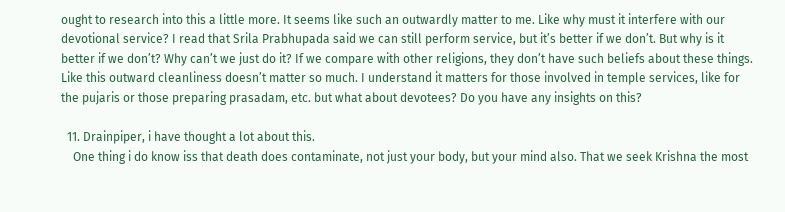ought to research into this a little more. It seems like such an outwardly matter to me. Like why must it interfere with our devotional service? I read that Srila Prabhupada said we can still perform service, but it’s better if we don’t. But why is it better if we don’t? Why can’t we just do it? If we compare with other religions, they don’t have such beliefs about these things. Like this outward cleanliness doesn’t matter so much. I understand it matters for those involved in temple services, like for the pujaris or those preparing prasadam, etc. but what about devotees? Do you have any insights on this?

  11. Drainpiper, i have thought a lot about this.
    One thing i do know iss that death does contaminate, not just your body, but your mind also. That we seek Krishna the most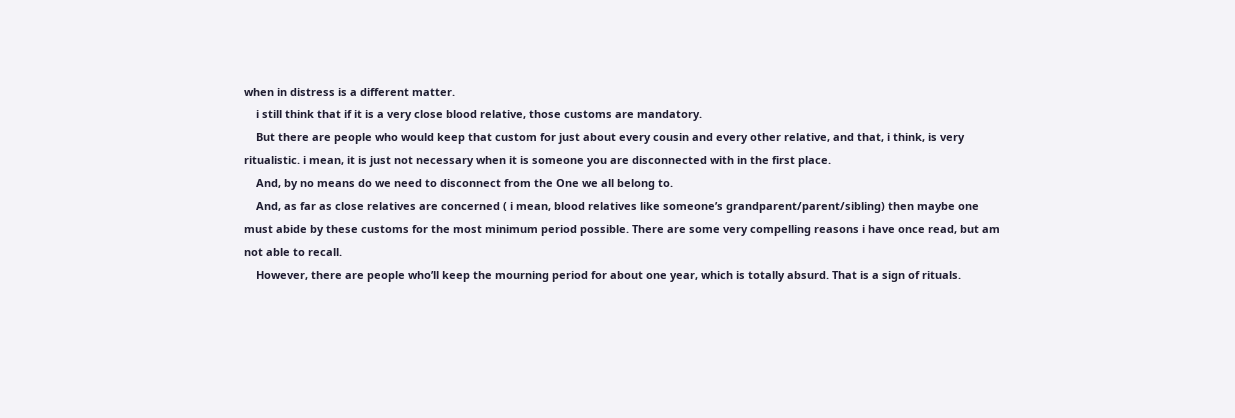when in distress is a different matter.
    i still think that if it is a very close blood relative, those customs are mandatory.
    But there are people who would keep that custom for just about every cousin and every other relative, and that, i think, is very ritualistic. i mean, it is just not necessary when it is someone you are disconnected with in the first place.
    And, by no means do we need to disconnect from the One we all belong to.
    And, as far as close relatives are concerned ( i mean, blood relatives like someone’s grandparent/parent/sibling) then maybe one must abide by these customs for the most minimum period possible. There are some very compelling reasons i have once read, but am not able to recall.
    However, there are people who’ll keep the mourning period for about one year, which is totally absurd. That is a sign of rituals.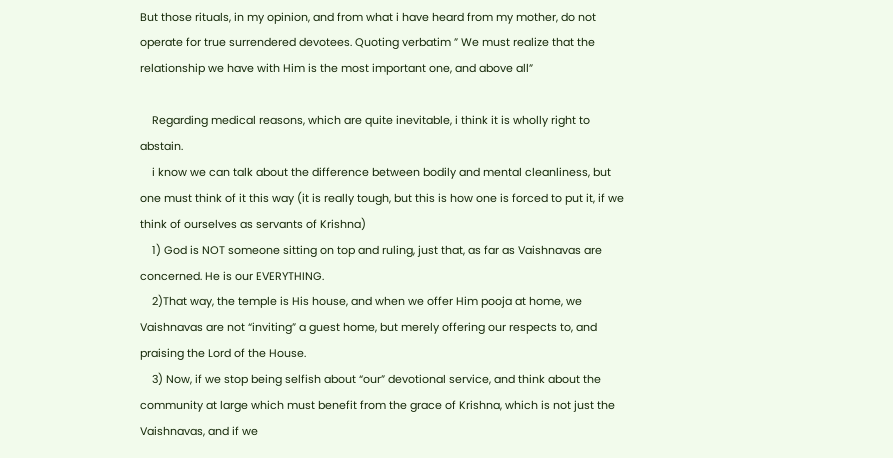But those rituals, in my opinion, and from what i have heard from my mother, do not operate for true surrendered devotees. Quoting verbatim ” We must realize that the relationship we have with Him is the most important one, and above all”

    Regarding medical reasons, which are quite inevitable, i think it is wholly right to abstain.
    i know we can talk about the difference between bodily and mental cleanliness, but one must think of it this way (it is really tough, but this is how one is forced to put it, if we think of ourselves as servants of Krishna)
    1) God is NOT someone sitting on top and ruling, just that, as far as Vaishnavas are concerned. He is our EVERYTHING.
    2)That way, the temple is His house, and when we offer Him pooja at home, we Vaishnavas are not “inviting” a guest home, but merely offering our respects to, and praising the Lord of the House.
    3) Now, if we stop being selfish about “our” devotional service, and think about the community at large which must benefit from the grace of Krishna, which is not just the Vaishnavas, and if we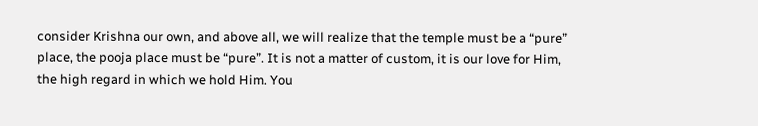consider Krishna our own, and above all, we will realize that the temple must be a “pure” place, the pooja place must be “pure”. It is not a matter of custom, it is our love for Him, the high regard in which we hold Him. You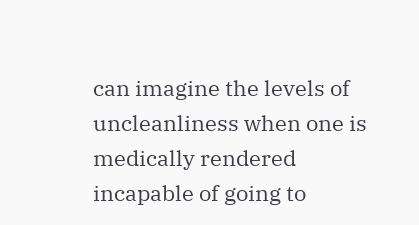can imagine the levels of uncleanliness when one is medically rendered incapable of going to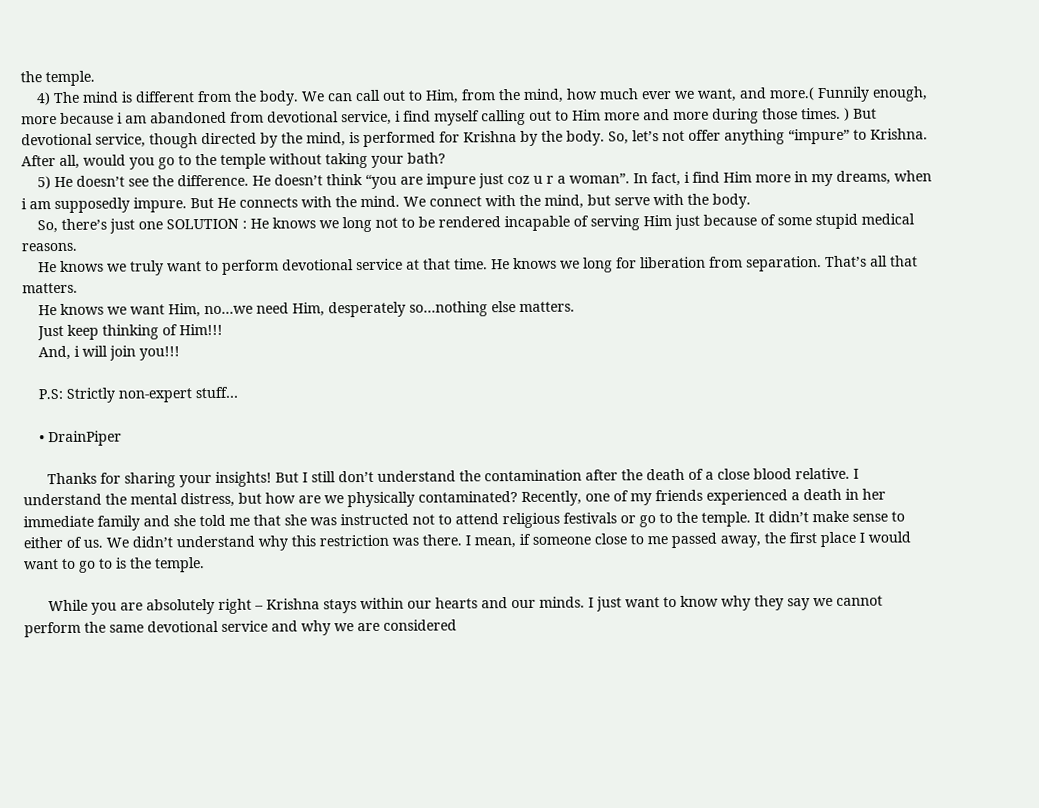the temple.
    4) The mind is different from the body. We can call out to Him, from the mind, how much ever we want, and more.( Funnily enough, more because i am abandoned from devotional service, i find myself calling out to Him more and more during those times. ) But devotional service, though directed by the mind, is performed for Krishna by the body. So, let’s not offer anything “impure” to Krishna. After all, would you go to the temple without taking your bath?
    5) He doesn’t see the difference. He doesn’t think “you are impure just coz u r a woman”. In fact, i find Him more in my dreams, when i am supposedly impure. But He connects with the mind. We connect with the mind, but serve with the body.
    So, there’s just one SOLUTION : He knows we long not to be rendered incapable of serving Him just because of some stupid medical reasons.
    He knows we truly want to perform devotional service at that time. He knows we long for liberation from separation. That’s all that matters.
    He knows we want Him, no…we need Him, desperately so…nothing else matters.
    Just keep thinking of Him!!!
    And, i will join you!!!

    P.S: Strictly non-expert stuff…

    • DrainPiper

      Thanks for sharing your insights! But I still don’t understand the contamination after the death of a close blood relative. I understand the mental distress, but how are we physically contaminated? Recently, one of my friends experienced a death in her immediate family and she told me that she was instructed not to attend religious festivals or go to the temple. It didn’t make sense to either of us. We didn’t understand why this restriction was there. I mean, if someone close to me passed away, the first place I would want to go to is the temple.

      While you are absolutely right – Krishna stays within our hearts and our minds. I just want to know why they say we cannot perform the same devotional service and why we are considered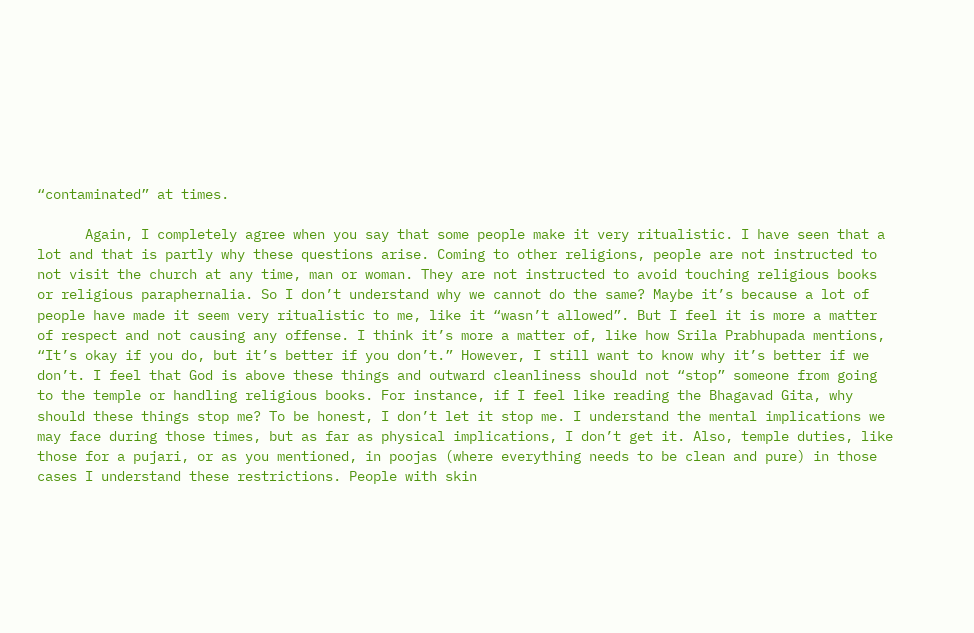“contaminated” at times.

      Again, I completely agree when you say that some people make it very ritualistic. I have seen that a lot and that is partly why these questions arise. Coming to other religions, people are not instructed to not visit the church at any time, man or woman. They are not instructed to avoid touching religious books or religious paraphernalia. So I don’t understand why we cannot do the same? Maybe it’s because a lot of people have made it seem very ritualistic to me, like it “wasn’t allowed”. But I feel it is more a matter of respect and not causing any offense. I think it’s more a matter of, like how Srila Prabhupada mentions, “It’s okay if you do, but it’s better if you don’t.” However, I still want to know why it’s better if we don’t. I feel that God is above these things and outward cleanliness should not “stop” someone from going to the temple or handling religious books. For instance, if I feel like reading the Bhagavad Gita, why should these things stop me? To be honest, I don’t let it stop me. I understand the mental implications we may face during those times, but as far as physical implications, I don’t get it. Also, temple duties, like those for a pujari, or as you mentioned, in poojas (where everything needs to be clean and pure) in those cases I understand these restrictions. People with skin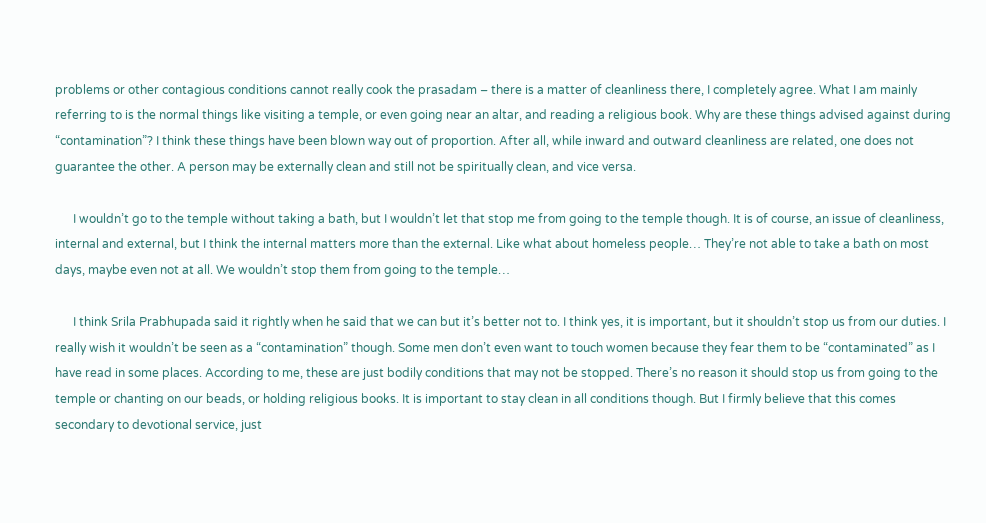problems or other contagious conditions cannot really cook the prasadam – there is a matter of cleanliness there, I completely agree. What I am mainly referring to is the normal things like visiting a temple, or even going near an altar, and reading a religious book. Why are these things advised against during “contamination”? I think these things have been blown way out of proportion. After all, while inward and outward cleanliness are related, one does not guarantee the other. A person may be externally clean and still not be spiritually clean, and vice versa.

      I wouldn’t go to the temple without taking a bath, but I wouldn’t let that stop me from going to the temple though. It is of course, an issue of cleanliness, internal and external, but I think the internal matters more than the external. Like what about homeless people… They’re not able to take a bath on most days, maybe even not at all. We wouldn’t stop them from going to the temple…

      I think Srila Prabhupada said it rightly when he said that we can but it’s better not to. I think yes, it is important, but it shouldn’t stop us from our duties. I really wish it wouldn’t be seen as a “contamination” though. Some men don’t even want to touch women because they fear them to be “contaminated” as I have read in some places. According to me, these are just bodily conditions that may not be stopped. There’s no reason it should stop us from going to the temple or chanting on our beads, or holding religious books. It is important to stay clean in all conditions though. But I firmly believe that this comes secondary to devotional service, just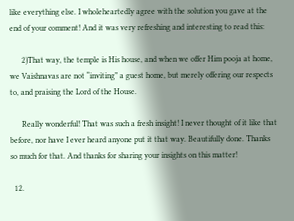like everything else. I wholeheartedly agree with the solution you gave at the end of your comment! And it was very refreshing and interesting to read this:

      2)That way, the temple is His house, and when we offer Him pooja at home, we Vaishnavas are not “inviting” a guest home, but merely offering our respects to, and praising the Lord of the House.

      Really wonderful! That was such a fresh insight! I never thought of it like that before, nor have I ever heard anyone put it that way. Beautifully done. Thanks so much for that. And thanks for sharing your insights on this matter!

  12.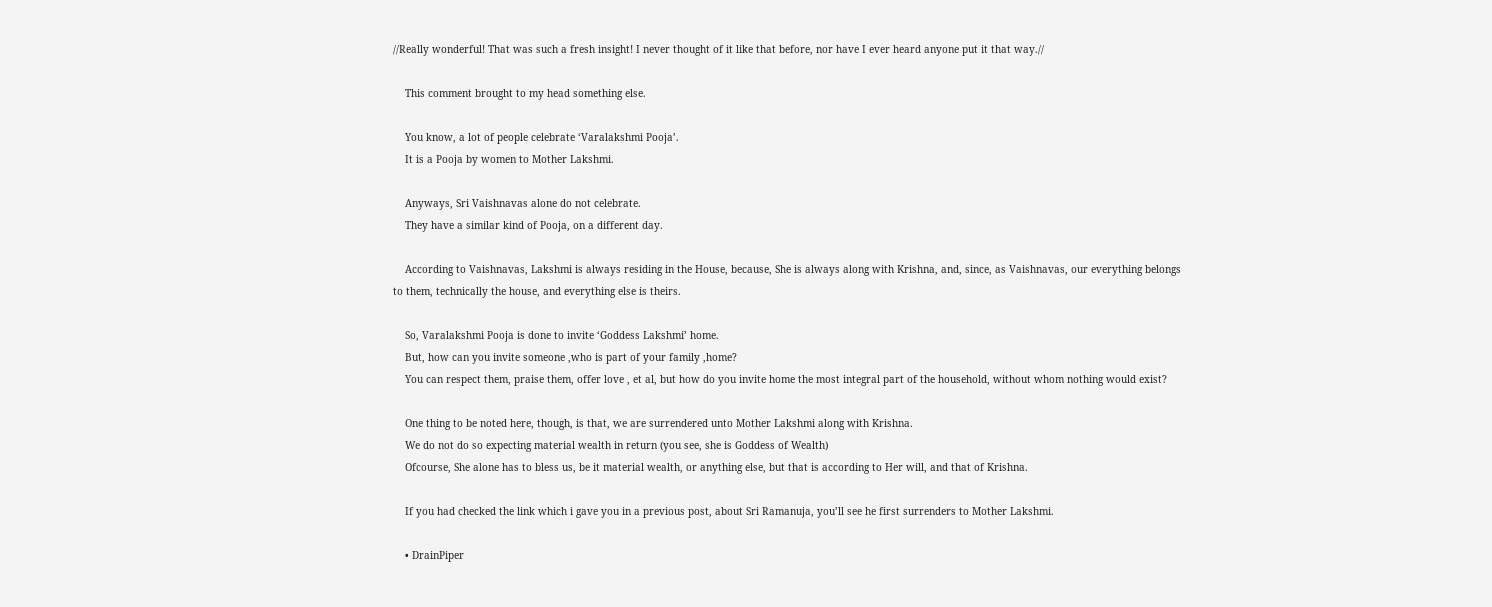//Really wonderful! That was such a fresh insight! I never thought of it like that before, nor have I ever heard anyone put it that way.//

    This comment brought to my head something else.

    You know, a lot of people celebrate ‘Varalakshmi Pooja’.
    It is a Pooja by women to Mother Lakshmi.

    Anyways, Sri Vaishnavas alone do not celebrate.
    They have a similar kind of Pooja, on a different day.

    According to Vaishnavas, Lakshmi is always residing in the House, because, She is always along with Krishna, and, since, as Vaishnavas, our everything belongs to them, technically the house, and everything else is theirs.

    So, Varalakshmi Pooja is done to invite ‘Goddess Lakshmi’ home.
    But, how can you invite someone ,who is part of your family ,home?
    You can respect them, praise them, offer love , et al, but how do you invite home the most integral part of the household, without whom nothing would exist?

    One thing to be noted here, though, is that, we are surrendered unto Mother Lakshmi along with Krishna.
    We do not do so expecting material wealth in return (you see, she is Goddess of Wealth)
    Ofcourse, She alone has to bless us, be it material wealth, or anything else, but that is according to Her will, and that of Krishna.

    If you had checked the link which i gave you in a previous post, about Sri Ramanuja, you’ll see he first surrenders to Mother Lakshmi.

    • DrainPiper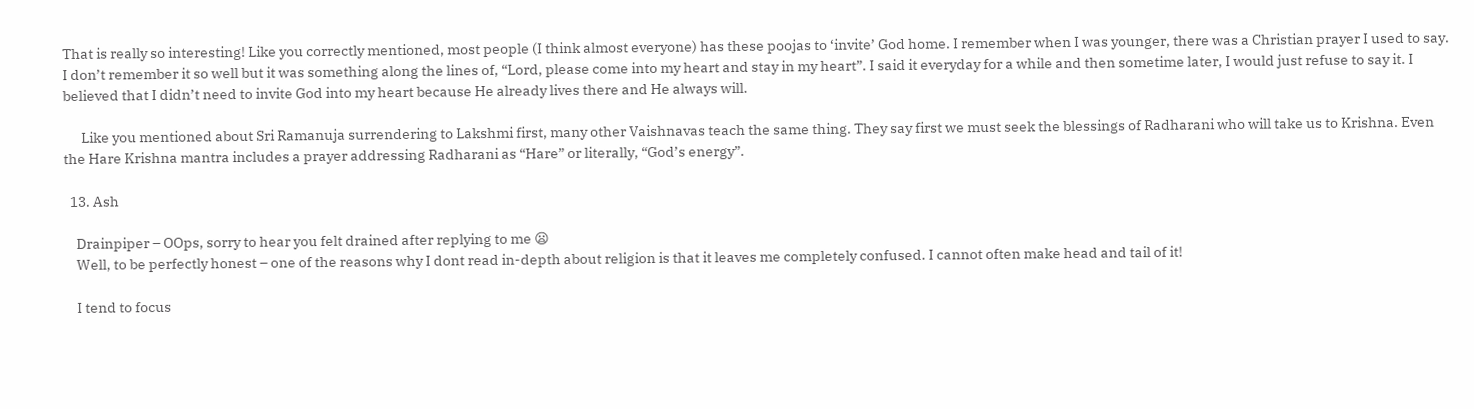That is really so interesting! Like you correctly mentioned, most people (I think almost everyone) has these poojas to ‘invite’ God home. I remember when I was younger, there was a Christian prayer I used to say. I don’t remember it so well but it was something along the lines of, “Lord, please come into my heart and stay in my heart”. I said it everyday for a while and then sometime later, I would just refuse to say it. I believed that I didn’t need to invite God into my heart because He already lives there and He always will.

      Like you mentioned about Sri Ramanuja surrendering to Lakshmi first, many other Vaishnavas teach the same thing. They say first we must seek the blessings of Radharani who will take us to Krishna. Even the Hare Krishna mantra includes a prayer addressing Radharani as “Hare” or literally, “God’s energy”.

  13. Ash

    Drainpiper – OOps, sorry to hear you felt drained after replying to me 😦
    Well, to be perfectly honest – one of the reasons why I dont read in-depth about religion is that it leaves me completely confused. I cannot often make head and tail of it!

    I tend to focus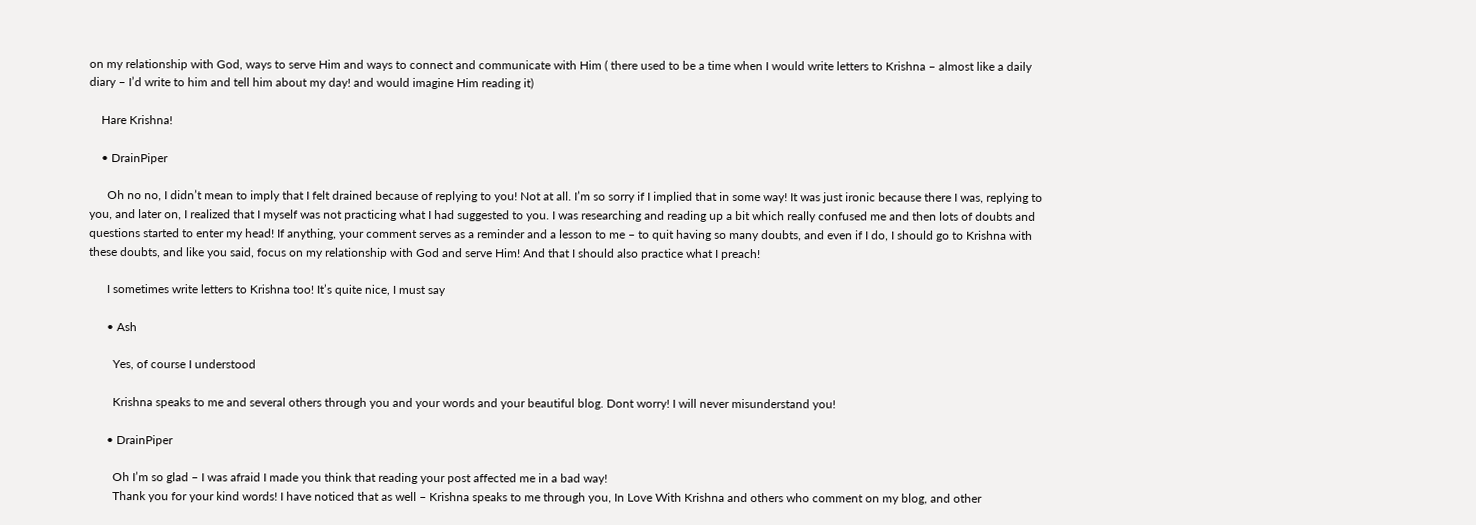on my relationship with God, ways to serve Him and ways to connect and communicate with Him ( there used to be a time when I would write letters to Krishna – almost like a daily diary – I’d write to him and tell him about my day! and would imagine Him reading it)

    Hare Krishna!

    • DrainPiper

      Oh no no, I didn’t mean to imply that I felt drained because of replying to you! Not at all. I’m so sorry if I implied that in some way! It was just ironic because there I was, replying to you, and later on, I realized that I myself was not practicing what I had suggested to you. I was researching and reading up a bit which really confused me and then lots of doubts and questions started to enter my head! If anything, your comment serves as a reminder and a lesson to me – to quit having so many doubts, and even if I do, I should go to Krishna with these doubts, and like you said, focus on my relationship with God and serve Him! And that I should also practice what I preach!

      I sometimes write letters to Krishna too! It’s quite nice, I must say

      • Ash

        Yes, of course I understood

        Krishna speaks to me and several others through you and your words and your beautiful blog. Dont worry! I will never misunderstand you!

      • DrainPiper

        Oh I’m so glad – I was afraid I made you think that reading your post affected me in a bad way!
        Thank you for your kind words! I have noticed that as well – Krishna speaks to me through you, In Love With Krishna and others who comment on my blog, and other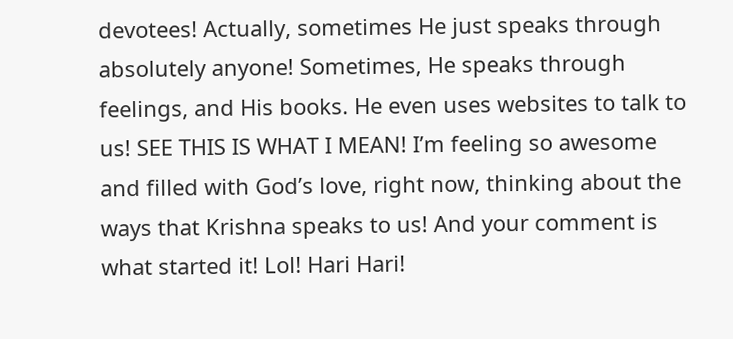devotees! Actually, sometimes He just speaks through absolutely anyone! Sometimes, He speaks through feelings, and His books. He even uses websites to talk to us! SEE THIS IS WHAT I MEAN! I’m feeling so awesome and filled with God’s love, right now, thinking about the ways that Krishna speaks to us! And your comment is what started it! Lol! Hari Hari!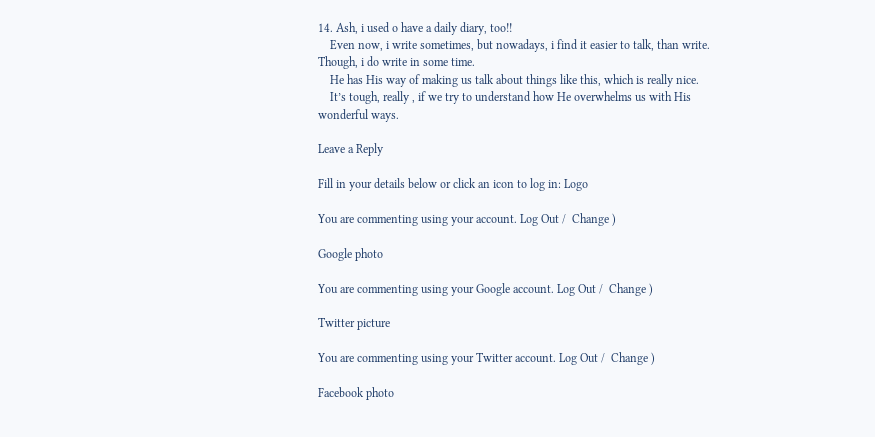14. Ash, i used o have a daily diary, too!!
    Even now, i write sometimes, but nowadays, i find it easier to talk, than write. Though, i do write in some time.
    He has His way of making us talk about things like this, which is really nice.
    It’s tough, really , if we try to understand how He overwhelms us with His wonderful ways.

Leave a Reply

Fill in your details below or click an icon to log in: Logo

You are commenting using your account. Log Out /  Change )

Google photo

You are commenting using your Google account. Log Out /  Change )

Twitter picture

You are commenting using your Twitter account. Log Out /  Change )

Facebook photo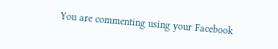You are commenting using your Facebook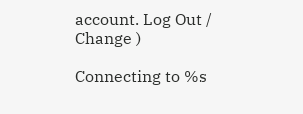account. Log Out /  Change )

Connecting to %s